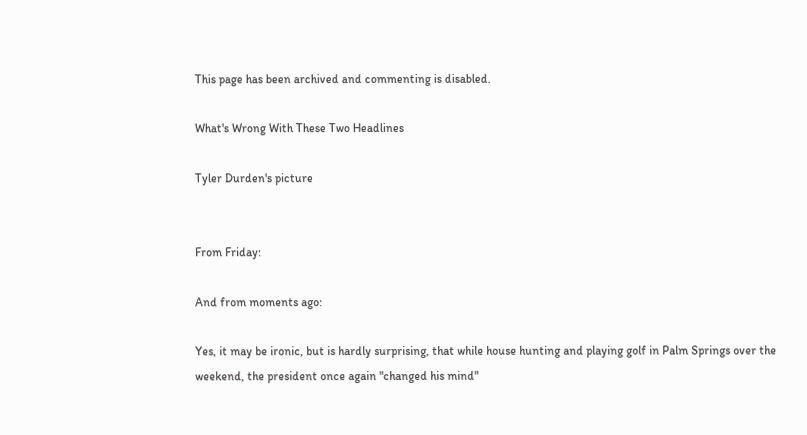This page has been archived and commenting is disabled.

What's Wrong With These Two Headlines

Tyler Durden's picture


From Friday:

And from moments ago:

Yes, it may be ironic, but is hardly surprising, that while house hunting and playing golf in Palm Springs over the weekend, the president once again "changed his mind"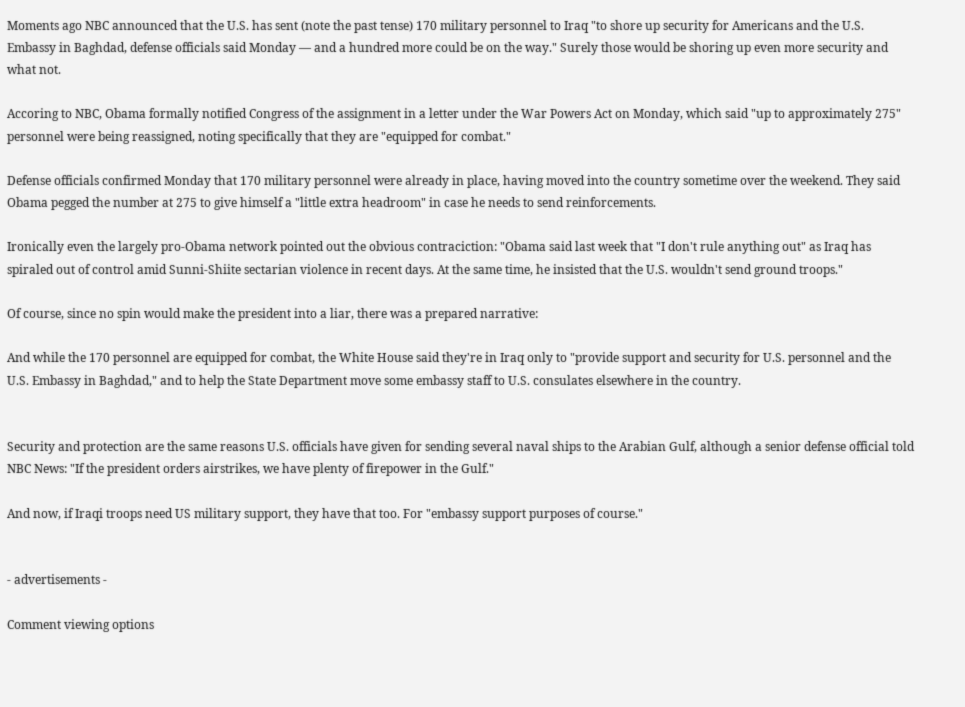Moments ago NBC announced that the U.S. has sent (note the past tense) 170 military personnel to Iraq "to shore up security for Americans and the U.S. Embassy in Baghdad, defense officials said Monday — and a hundred more could be on the way." Surely those would be shoring up even more security and what not.

Accoring to NBC, Obama formally notified Congress of the assignment in a letter under the War Powers Act on Monday, which said "up to approximately 275" personnel were being reassigned, noting specifically that they are "equipped for combat."

Defense officials confirmed Monday that 170 military personnel were already in place, having moved into the country sometime over the weekend. They said Obama pegged the number at 275 to give himself a "little extra headroom" in case he needs to send reinforcements.

Ironically even the largely pro-Obama network pointed out the obvious contraciction: "Obama said last week that "I don't rule anything out" as Iraq has spiraled out of control amid Sunni-Shiite sectarian violence in recent days. At the same time, he insisted that the U.S. wouldn't send ground troops."

Of course, since no spin would make the president into a liar, there was a prepared narrative:

And while the 170 personnel are equipped for combat, the White House said they're in Iraq only to "provide support and security for U.S. personnel and the U.S. Embassy in Baghdad," and to help the State Department move some embassy staff to U.S. consulates elsewhere in the country.


Security and protection are the same reasons U.S. officials have given for sending several naval ships to the Arabian Gulf, although a senior defense official told NBC News: "If the president orders airstrikes, we have plenty of firepower in the Gulf."

And now, if Iraqi troops need US military support, they have that too. For "embassy support purposes of course."


- advertisements -

Comment viewing options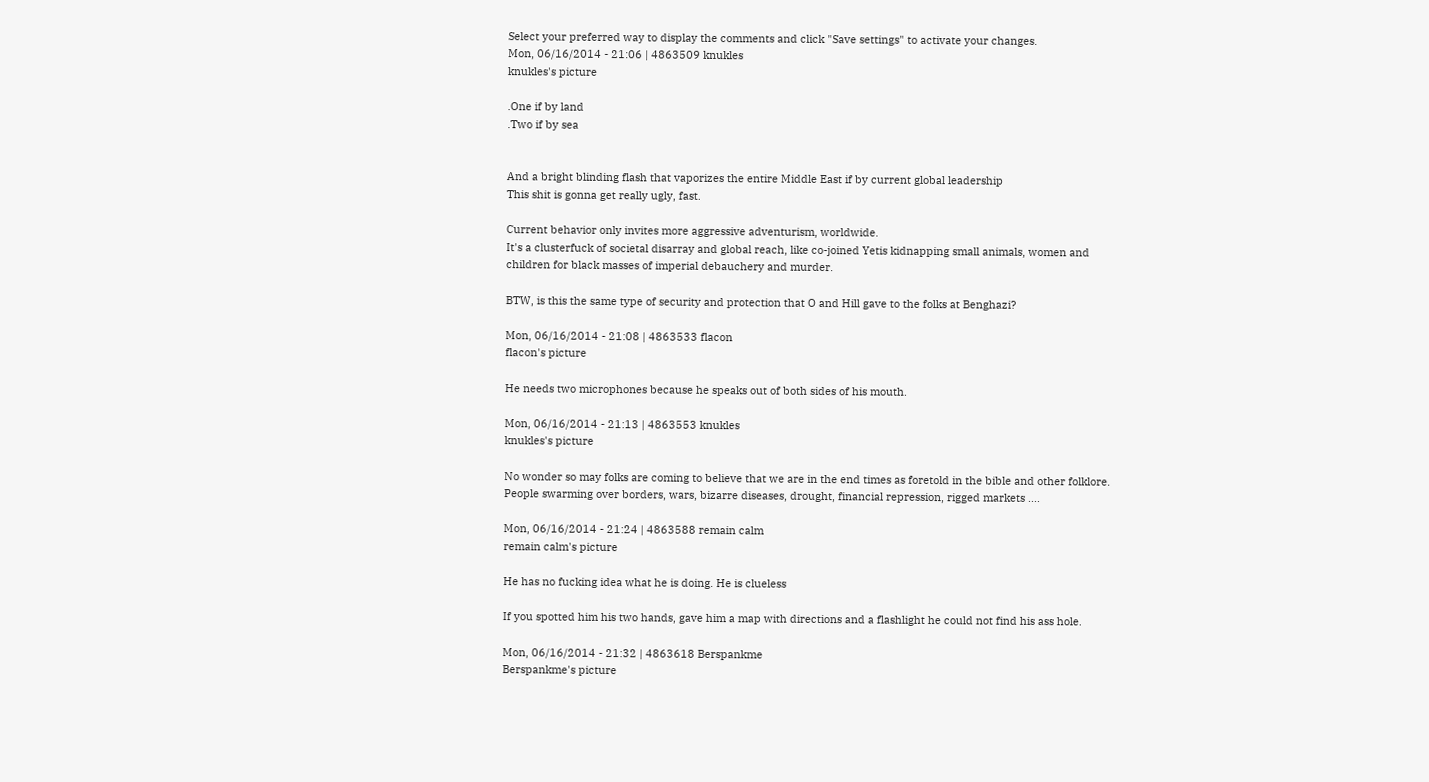Select your preferred way to display the comments and click "Save settings" to activate your changes.
Mon, 06/16/2014 - 21:06 | 4863509 knukles
knukles's picture

.One if by land
.Two if by sea


And a bright blinding flash that vaporizes the entire Middle East if by current global leadership
This shit is gonna get really ugly, fast.

Current behavior only invites more aggressive adventurism, worldwide.
It's a clusterfuck of societal disarray and global reach, like co-joined Yetis kidnapping small animals, women and children for black masses of imperial debauchery and murder.

BTW, is this the same type of security and protection that O and Hill gave to the folks at Benghazi?

Mon, 06/16/2014 - 21:08 | 4863533 flacon
flacon's picture

He needs two microphones because he speaks out of both sides of his mouth.

Mon, 06/16/2014 - 21:13 | 4863553 knukles
knukles's picture

No wonder so may folks are coming to believe that we are in the end times as foretold in the bible and other folklore.
People swarming over borders, wars, bizarre diseases, drought, financial repression, rigged markets ....

Mon, 06/16/2014 - 21:24 | 4863588 remain calm
remain calm's picture

He has no fucking idea what he is doing. He is clueless

If you spotted him his two hands, gave him a map with directions and a flashlight he could not find his ass hole.

Mon, 06/16/2014 - 21:32 | 4863618 Berspankme
Berspankme's picture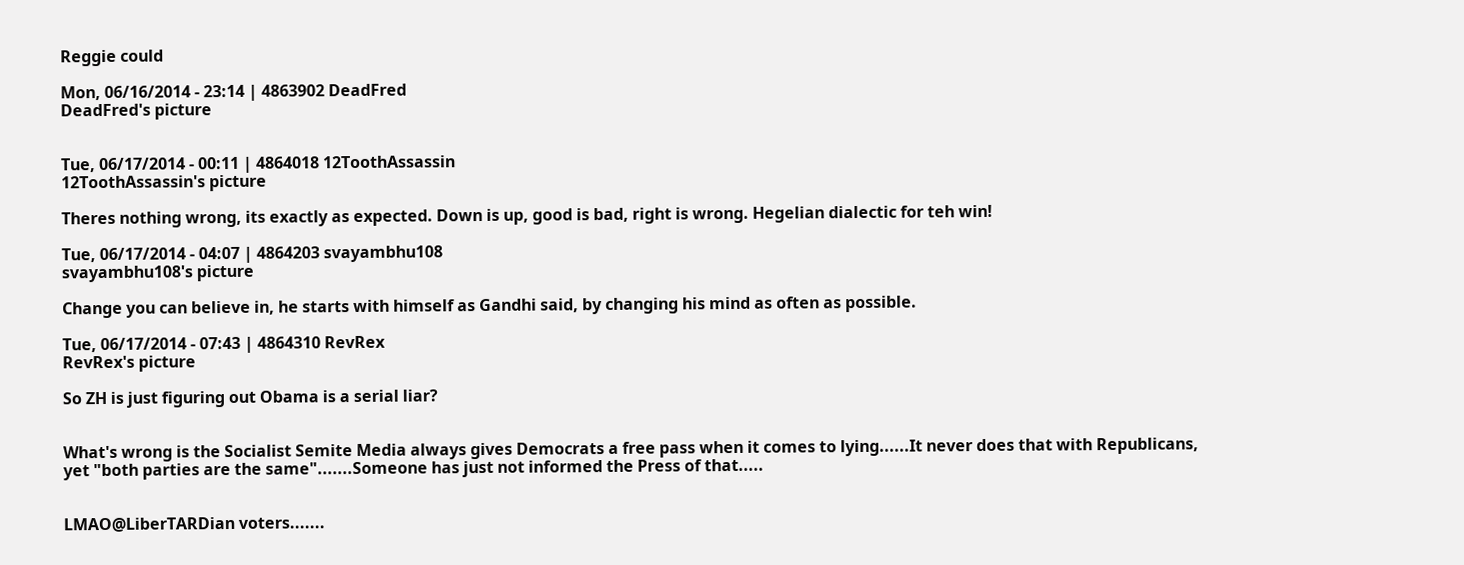Reggie could

Mon, 06/16/2014 - 23:14 | 4863902 DeadFred
DeadFred's picture


Tue, 06/17/2014 - 00:11 | 4864018 12ToothAssassin
12ToothAssassin's picture

Theres nothing wrong, its exactly as expected. Down is up, good is bad, right is wrong. Hegelian dialectic for teh win!

Tue, 06/17/2014 - 04:07 | 4864203 svayambhu108
svayambhu108's picture

Change you can believe in, he starts with himself as Gandhi said, by changing his mind as often as possible.

Tue, 06/17/2014 - 07:43 | 4864310 RevRex
RevRex's picture

So ZH is just figuring out Obama is a serial liar?


What's wrong is the Socialist Semite Media always gives Democrats a free pass when it comes to lying......It never does that with Republicans, yet "both parties are the same".......Someone has just not informed the Press of that.....


LMAO@LiberTARDian voters.......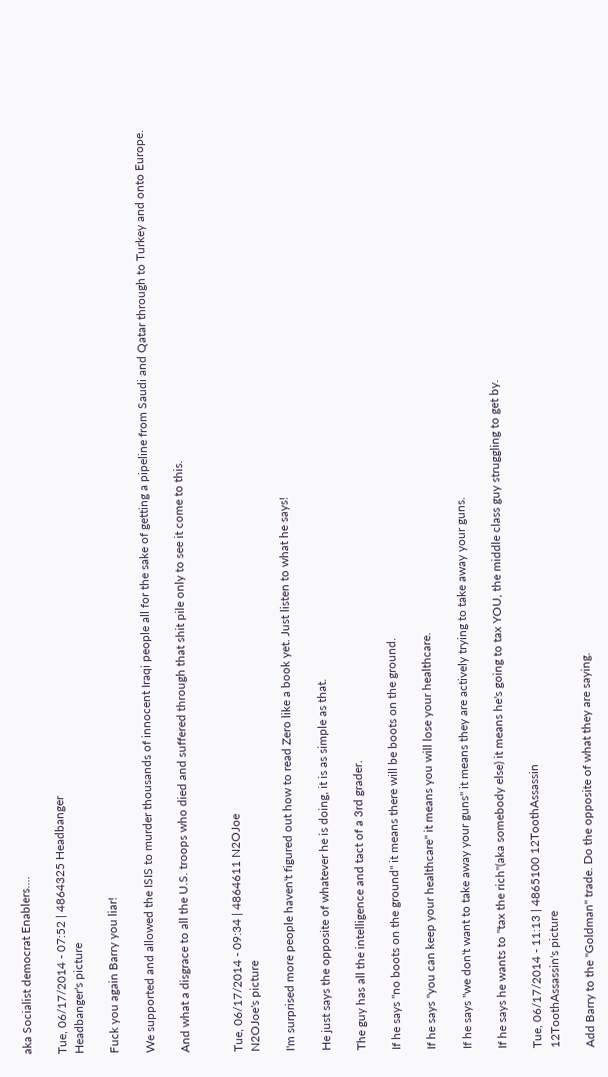aka Socialist democrat Enablers....

Tue, 06/17/2014 - 07:52 | 4864325 Headbanger
Headbanger's picture

Fuck you again Barry you liar!

We supported and allowed the ISIS to murder thousands of innocent Iraqi people all for the sake of getting a pipeline from Saudi and Qatar through to Turkey and onto Europe.

And what a disgrace to all the U.S. troops who died and suffered through that shit pile only to see it come to this.


Tue, 06/17/2014 - 09:34 | 4864611 N2OJoe
N2OJoe's picture

I'm surprised more people haven't figured out how to read Zero like a book yet. Just listen to what he says!

He just says the opposite of whatever he is doing, it is as simple as that.

The guy has all the intelligence and tact of a 3rd grader.

If he says "no boots on the ground" it means there will be boots on the ground.

If he says "you can keep your healthcare" it means you will lose your healthcare.

If he says "we don't want to take away your guns" it means they are actively trying to take away your guns.

If he says he wants to "tax the rich"(aka somebody else) it means he's going to tax YOU, the middle class guy struggling to get by.

Tue, 06/17/2014 - 11:13 | 4865100 12ToothAssassin
12ToothAssassin's picture

Add Barry to the "Goldman" trade. Do the opposite of what they are saying.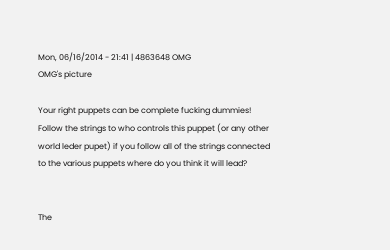Mon, 06/16/2014 - 21:41 | 4863648 OMG
OMG's picture

Your right puppets can be complete fucking dummies! Follow the strings to who controls this puppet (or any other world leder pupet) if you follow all of the strings connected to the various puppets where do you think it will lead?


The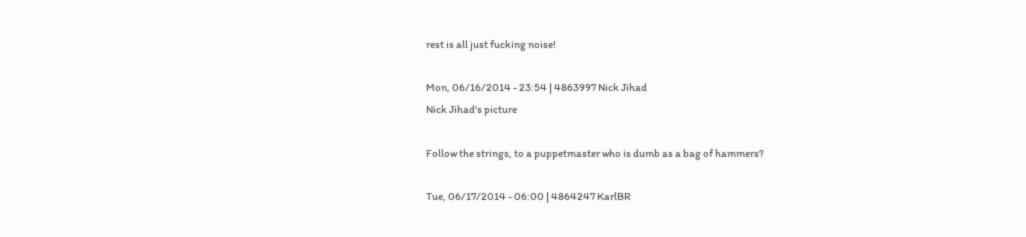rest is all just fucking noise!

Mon, 06/16/2014 - 23:54 | 4863997 Nick Jihad
Nick Jihad's picture

Follow the strings, to a puppetmaster who is dumb as a bag of hammers?

Tue, 06/17/2014 - 06:00 | 4864247 KarlBR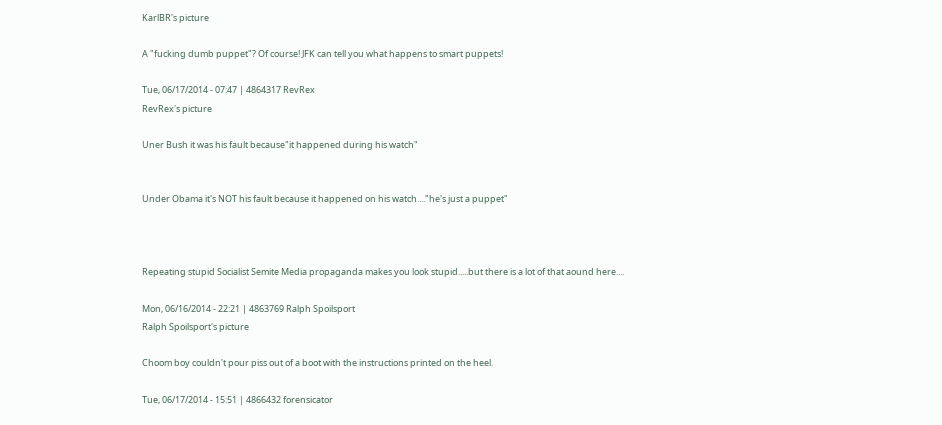KarlBR's picture

A "fucking dumb puppet"? Of course! JFK can tell you what happens to smart puppets!

Tue, 06/17/2014 - 07:47 | 4864317 RevRex
RevRex's picture

Uner Bush it was his fault because"it happened during his watch"


Under Obama it's NOT his fault because it happened on his watch...."he's just a puppet"



Repeating stupid Socialist Semite Media propaganda makes you look stupid.....but there is a lot of that aound here....

Mon, 06/16/2014 - 22:21 | 4863769 Ralph Spoilsport
Ralph Spoilsport's picture

Choom boy couldn't pour piss out of a boot with the instructions printed on the heel.

Tue, 06/17/2014 - 15:51 | 4866432 forensicator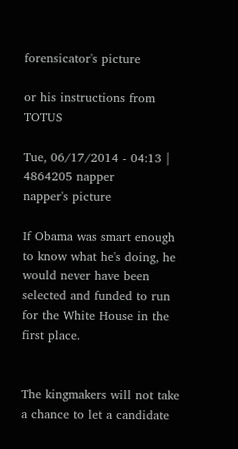forensicator's picture

or his instructions from TOTUS

Tue, 06/17/2014 - 04:13 | 4864205 napper
napper's picture

If Obama was smart enough to know what he's doing, he would never have been selected and funded to run for the White House in the first place.


The kingmakers will not take a chance to let a candidate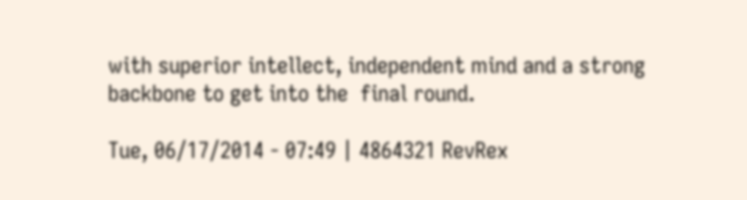with superior intellect, independent mind and a strong backbone to get into the  final round.

Tue, 06/17/2014 - 07:49 | 4864321 RevRex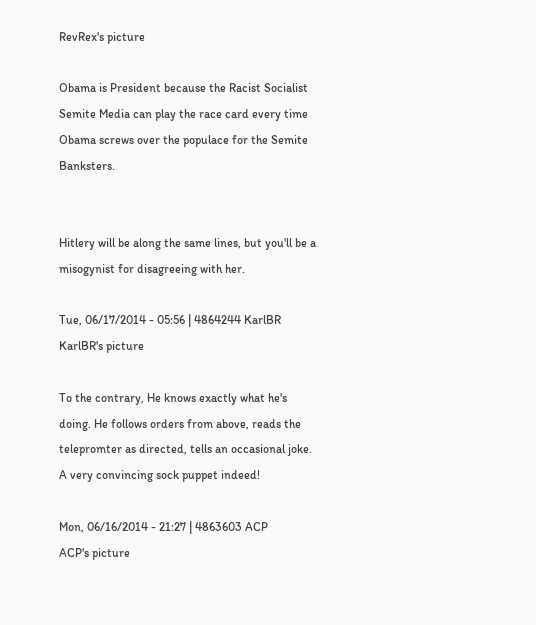RevRex's picture

Obama is President because the Racist Socialist Semite Media can play the race card every time Obama screws over the populace for the Semite Banksters.


Hitlery will be along the same lines, but you'll be a misogynist for disagreeing with her.

Tue, 06/17/2014 - 05:56 | 4864244 KarlBR
KarlBR's picture

To the contrary, He knows exactly what he's doing. He follows orders from above, reads the telepromter as directed, tells an occasional joke. A very convincing sock puppet indeed!

Mon, 06/16/2014 - 21:27 | 4863603 ACP
ACP's picture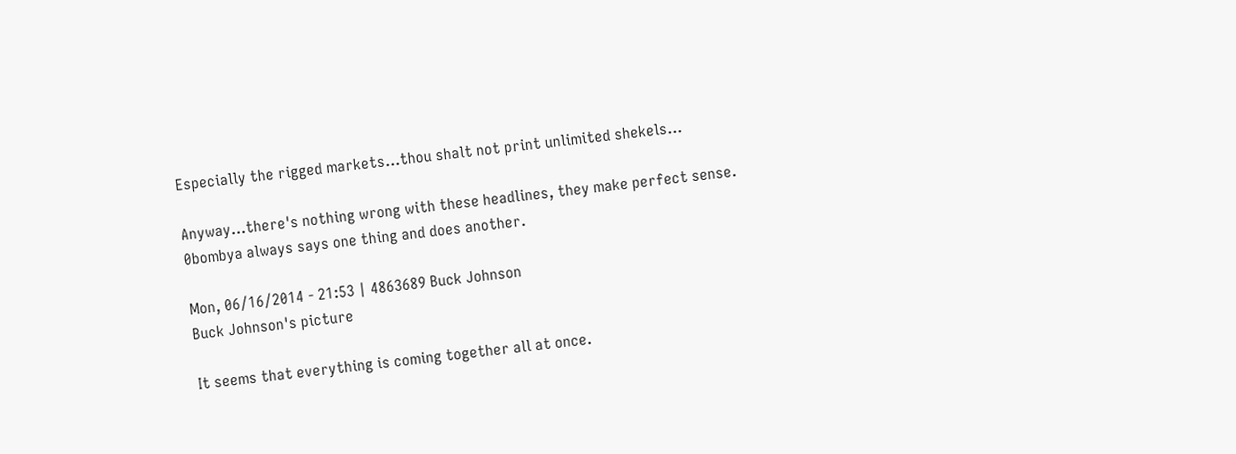Especially the rigged markets...thou shalt not print unlimited shekels...

Anyway...there's nothing wrong with these headlines, they make perfect sense. 0bombya always says one thing and does another.

Mon, 06/16/2014 - 21:53 | 4863689 Buck Johnson
Buck Johnson's picture

It seems that everything is coming together all at once.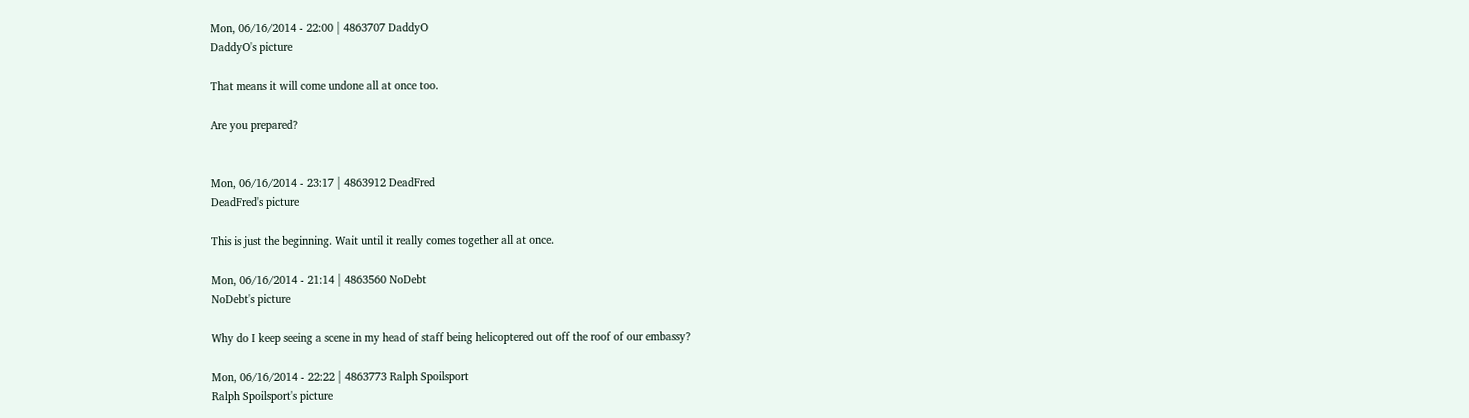Mon, 06/16/2014 - 22:00 | 4863707 DaddyO
DaddyO's picture

That means it will come undone all at once too.

Are you prepared?


Mon, 06/16/2014 - 23:17 | 4863912 DeadFred
DeadFred's picture

This is just the beginning. Wait until it really comes together all at once.

Mon, 06/16/2014 - 21:14 | 4863560 NoDebt
NoDebt's picture

Why do I keep seeing a scene in my head of staff being helicoptered out off the roof of our embassy?

Mon, 06/16/2014 - 22:22 | 4863773 Ralph Spoilsport
Ralph Spoilsport's picture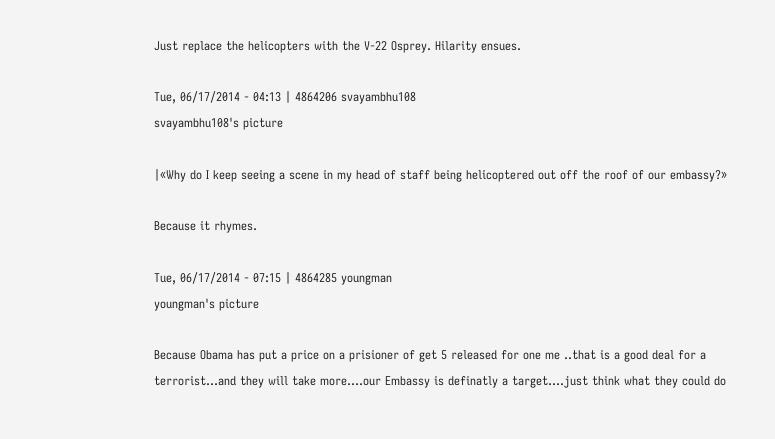Just replace the helicopters with the V-22 Osprey. Hilarity ensues.

Tue, 06/17/2014 - 04:13 | 4864206 svayambhu108
svayambhu108's picture

|«Why do I keep seeing a scene in my head of staff being helicoptered out off the roof of our embassy?»

Because it rhymes.

Tue, 06/17/2014 - 07:15 | 4864285 youngman
youngman's picture

Because Obama has put a price on a prisioner of get 5 released for one me ..that is a good deal for a terrorist...and they will take more....our Embassy is definatly a target....just think what they could do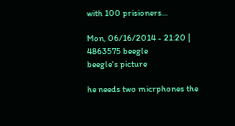with 100 prisioners...

Mon, 06/16/2014 - 21:20 | 4863575 beegle
beegle's picture

he needs two micrphones the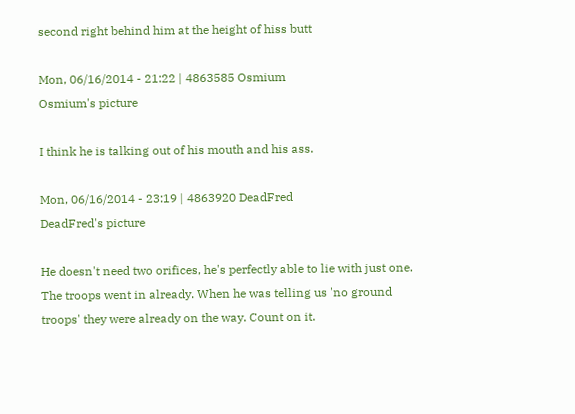second right behind him at the height of hiss butt

Mon, 06/16/2014 - 21:22 | 4863585 Osmium
Osmium's picture

I think he is talking out of his mouth and his ass.

Mon, 06/16/2014 - 23:19 | 4863920 DeadFred
DeadFred's picture

He doesn't need two orifices, he's perfectly able to lie with just one. The troops went in already. When he was telling us 'no ground troops' they were already on the way. Count on it.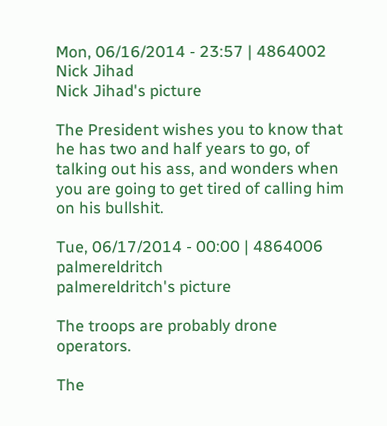Mon, 06/16/2014 - 23:57 | 4864002 Nick Jihad
Nick Jihad's picture

The President wishes you to know that he has two and half years to go, of talking out his ass, and wonders when you are going to get tired of calling him on his bullshit.

Tue, 06/17/2014 - 00:00 | 4864006 palmereldritch
palmereldritch's picture

The troops are probably drone operators.

The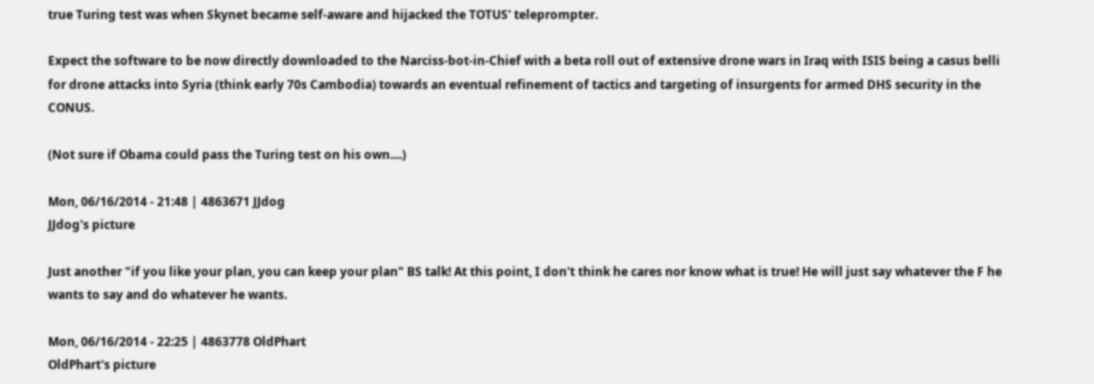true Turing test was when Skynet became self-aware and hijacked the TOTUS' teleprompter.

Expect the software to be now directly downloaded to the Narciss-bot-in-Chief with a beta roll out of extensive drone wars in Iraq with ISIS being a casus belli for drone attacks into Syria (think early 70s Cambodia) towards an eventual refinement of tactics and targeting of insurgents for armed DHS security in the CONUS.

(Not sure if Obama could pass the Turing test on his own....)

Mon, 06/16/2014 - 21:48 | 4863671 JJdog
JJdog's picture

Just another "if you like your plan, you can keep your plan" BS talk! At this point, I don't think he cares nor know what is true! He will just say whatever the F he wants to say and do whatever he wants.

Mon, 06/16/2014 - 22:25 | 4863778 OldPhart
OldPhart's picture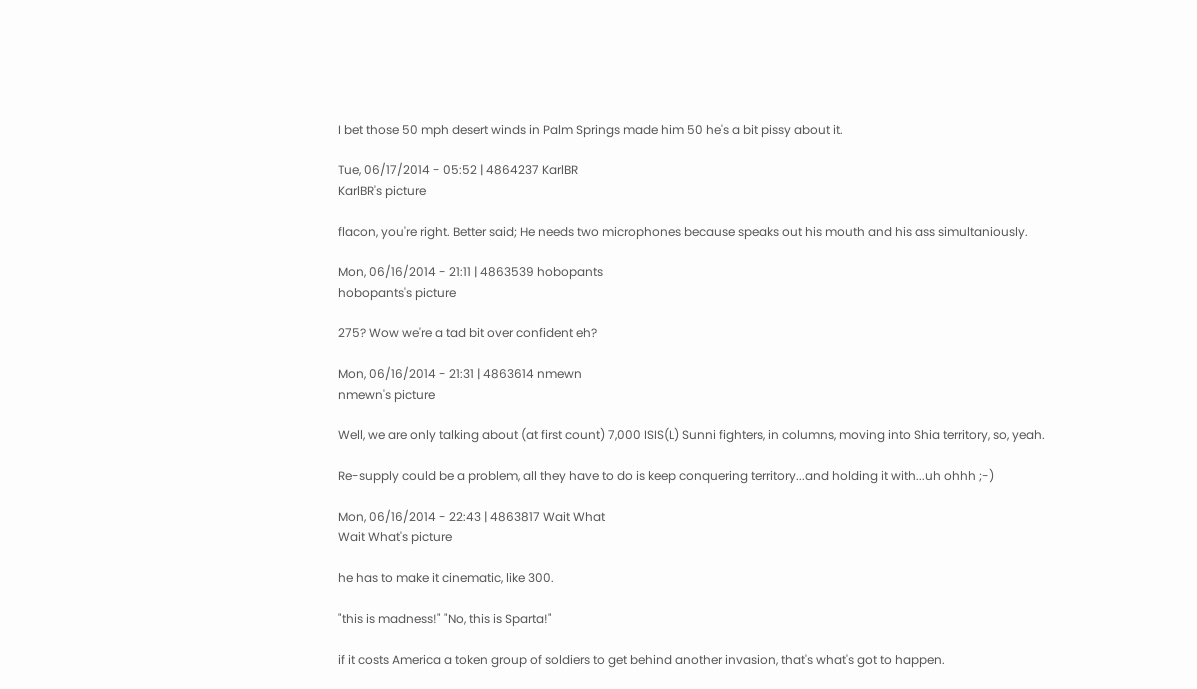I bet those 50 mph desert winds in Palm Springs made him 50 he's a bit pissy about it.

Tue, 06/17/2014 - 05:52 | 4864237 KarlBR
KarlBR's picture

flacon, you're right. Better said; He needs two microphones because speaks out his mouth and his ass simultaniously.

Mon, 06/16/2014 - 21:11 | 4863539 hobopants
hobopants's picture

275? Wow we're a tad bit over confident eh?

Mon, 06/16/2014 - 21:31 | 4863614 nmewn
nmewn's picture

Well, we are only talking about (at first count) 7,000 ISIS(L) Sunni fighters, in columns, moving into Shia territory, so, yeah.

Re-supply could be a problem, all they have to do is keep conquering territory...and holding it with...uh ohhh ;-)

Mon, 06/16/2014 - 22:43 | 4863817 Wait What
Wait What's picture

he has to make it cinematic, like 300.

"this is madness!" "No, this is Sparta!"

if it costs America a token group of soldiers to get behind another invasion, that's what's got to happen.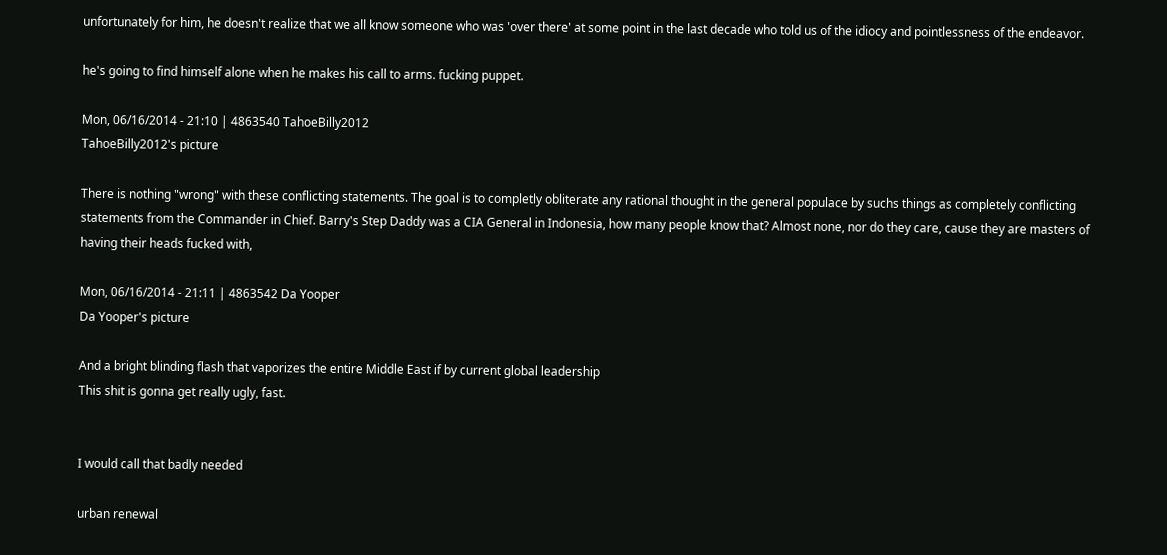unfortunately for him, he doesn't realize that we all know someone who was 'over there' at some point in the last decade who told us of the idiocy and pointlessness of the endeavor.

he's going to find himself alone when he makes his call to arms. fucking puppet.

Mon, 06/16/2014 - 21:10 | 4863540 TahoeBilly2012
TahoeBilly2012's picture

There is nothing "wrong" with these conflicting statements. The goal is to completly obliterate any rational thought in the general populace by suchs things as completely conflicting statements from the Commander in Chief. Barry's Step Daddy was a CIA General in Indonesia, how many people know that? Almost none, nor do they care, cause they are masters of having their heads fucked with,

Mon, 06/16/2014 - 21:11 | 4863542 Da Yooper
Da Yooper's picture

And a bright blinding flash that vaporizes the entire Middle East if by current global leadership
This shit is gonna get really ugly, fast.


I would call that badly needed

urban renewal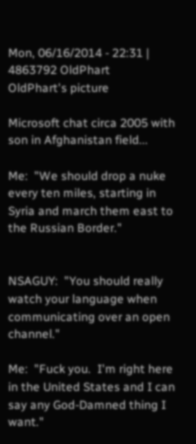Mon, 06/16/2014 - 22:31 | 4863792 OldPhart
OldPhart's picture

Microsoft chat circa 2005 with son in Afghanistan field...

Me:  "We should drop a nuke every ten miles, starting in Syria and march them east to the Russian Border."


NSAGUY:  "You should really watch your language when communicating over an open channel."

Me:  "Fuck you.  I'm right here in the United States and I can say any God-Damned thing I want."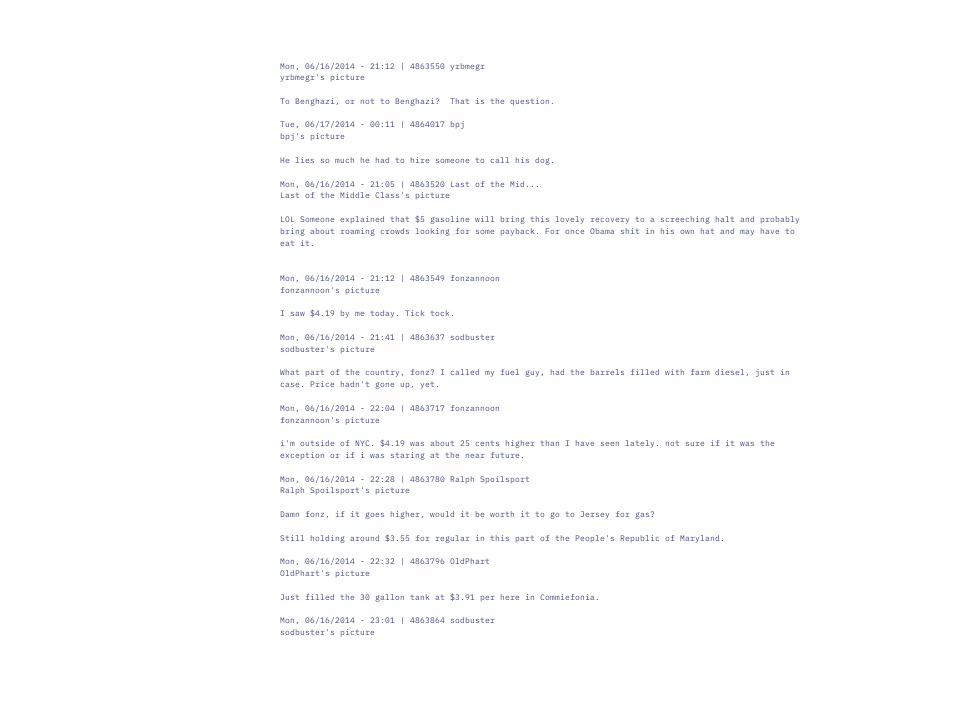Mon, 06/16/2014 - 21:12 | 4863550 yrbmegr
yrbmegr's picture

To Benghazi, or not to Benghazi?  That is the question.

Tue, 06/17/2014 - 00:11 | 4864017 bpj
bpj's picture

He lies so much he had to hire someone to call his dog.

Mon, 06/16/2014 - 21:05 | 4863520 Last of the Mid...
Last of the Middle Class's picture

LOL Someone explained that $5 gasoline will bring this lovely recovery to a screeching halt and probably bring about roaming crowds looking for some payback. For once Obama shit in his own hat and may have to eat it.


Mon, 06/16/2014 - 21:12 | 4863549 fonzannoon
fonzannoon's picture

I saw $4.19 by me today. Tick tock.

Mon, 06/16/2014 - 21:41 | 4863637 sodbuster
sodbuster's picture

What part of the country, fonz? I called my fuel guy, had the barrels filled with farm diesel, just in case. Price hadn't gone up, yet.

Mon, 06/16/2014 - 22:04 | 4863717 fonzannoon
fonzannoon's picture

i'm outside of NYC. $4.19 was about 25 cents higher than I have seen lately. not sure if it was the exception or if i was staring at the near future.

Mon, 06/16/2014 - 22:28 | 4863780 Ralph Spoilsport
Ralph Spoilsport's picture

Damn fonz, if it goes higher, would it be worth it to go to Jersey for gas?

Still holding around $3.55 for regular in this part of the People's Republic of Maryland.

Mon, 06/16/2014 - 22:32 | 4863796 OldPhart
OldPhart's picture

Just filled the 30 gallon tank at $3.91 per here in Commiefonia.

Mon, 06/16/2014 - 23:01 | 4863864 sodbuster
sodbuster's picture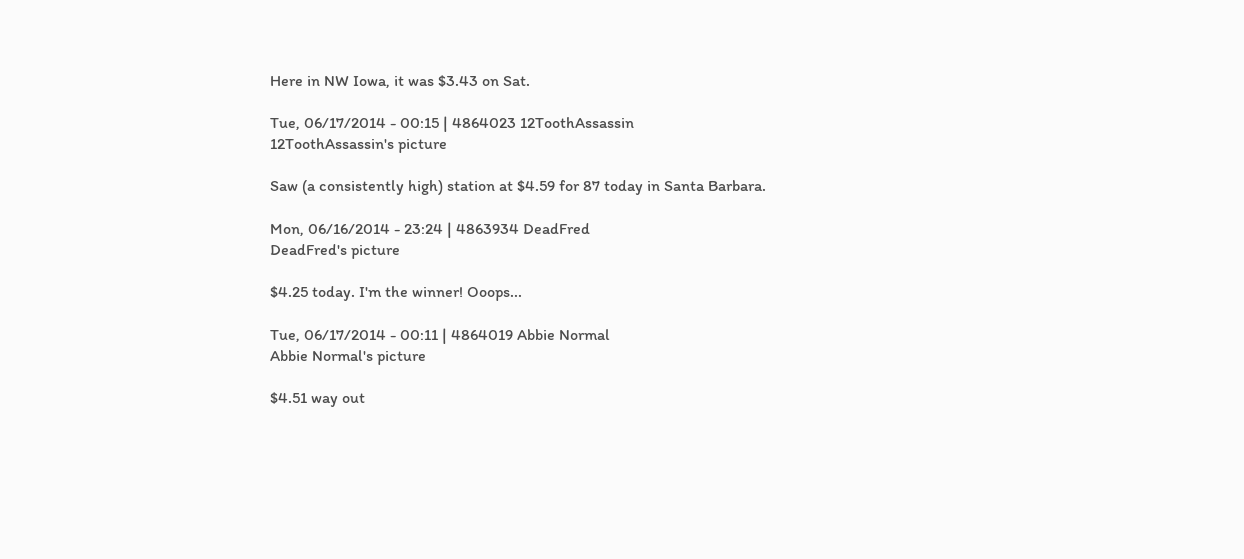Here in NW Iowa, it was $3.43 on Sat.

Tue, 06/17/2014 - 00:15 | 4864023 12ToothAssassin
12ToothAssassin's picture

Saw (a consistently high) station at $4.59 for 87 today in Santa Barbara.

Mon, 06/16/2014 - 23:24 | 4863934 DeadFred
DeadFred's picture

$4.25 today. I'm the winner! Ooops...

Tue, 06/17/2014 - 00:11 | 4864019 Abbie Normal
Abbie Normal's picture

$4.51 way out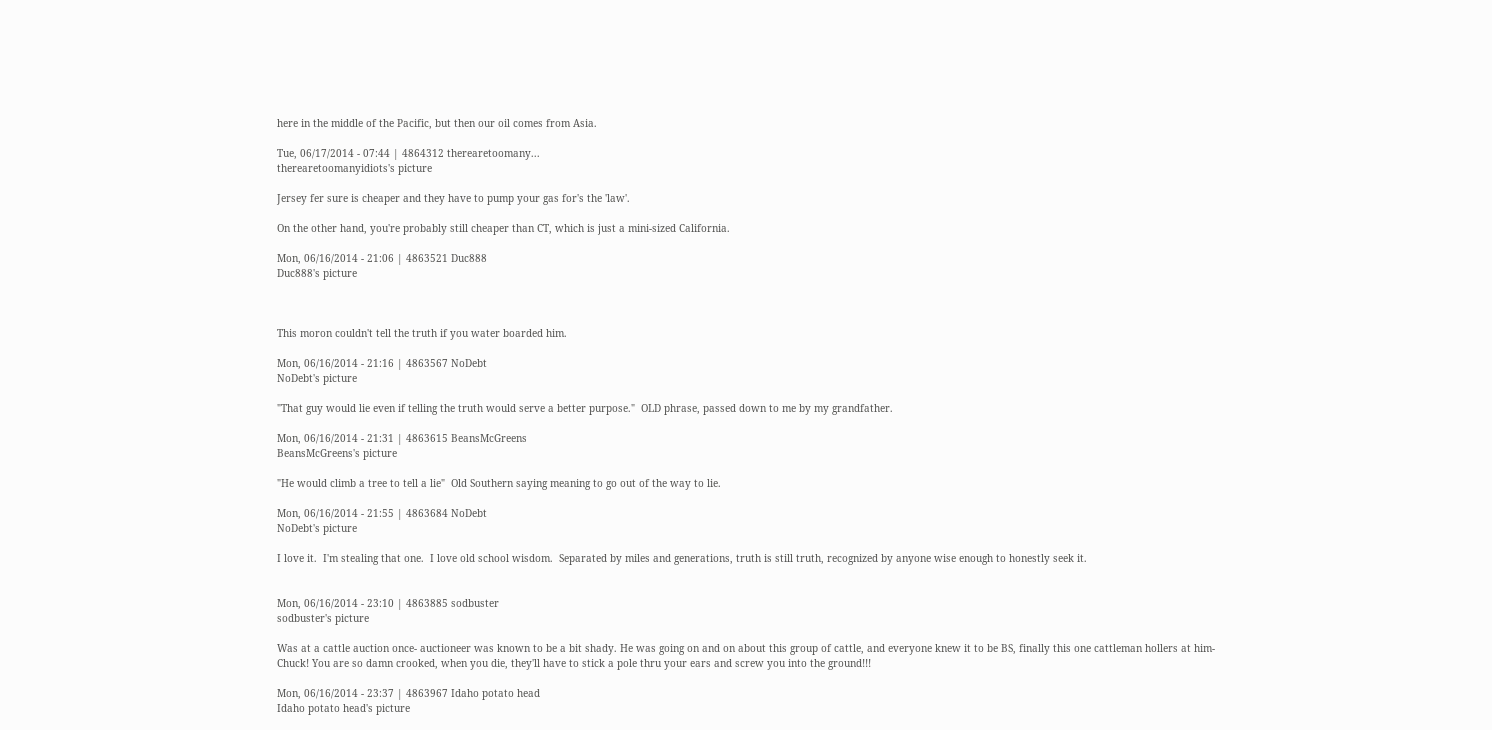here in the middle of the Pacific, but then our oil comes from Asia.

Tue, 06/17/2014 - 07:44 | 4864312 therearetoomany...
therearetoomanyidiots's picture

Jersey fer sure is cheaper and they have to pump your gas for's the 'law'.

On the other hand, you're probably still cheaper than CT, which is just a mini-sized California.

Mon, 06/16/2014 - 21:06 | 4863521 Duc888
Duc888's picture



This moron couldn't tell the truth if you water boarded him.

Mon, 06/16/2014 - 21:16 | 4863567 NoDebt
NoDebt's picture

"That guy would lie even if telling the truth would serve a better purpose."  OLD phrase, passed down to me by my grandfather.

Mon, 06/16/2014 - 21:31 | 4863615 BeansMcGreens
BeansMcGreens's picture

"He would climb a tree to tell a lie"  Old Southern saying meaning to go out of the way to lie.

Mon, 06/16/2014 - 21:55 | 4863684 NoDebt
NoDebt's picture

I love it.  I'm stealing that one.  I love old school wisdom.  Separated by miles and generations, truth is still truth, recognized by anyone wise enough to honestly seek it.


Mon, 06/16/2014 - 23:10 | 4863885 sodbuster
sodbuster's picture

Was at a cattle auction once- auctioneer was known to be a bit shady. He was going on and on about this group of cattle, and everyone knew it to be BS, finally this one cattleman hollers at him- Chuck! You are so damn crooked, when you die, they'll have to stick a pole thru your ears and screw you into the ground!!!

Mon, 06/16/2014 - 23:37 | 4863967 Idaho potato head
Idaho potato head's picture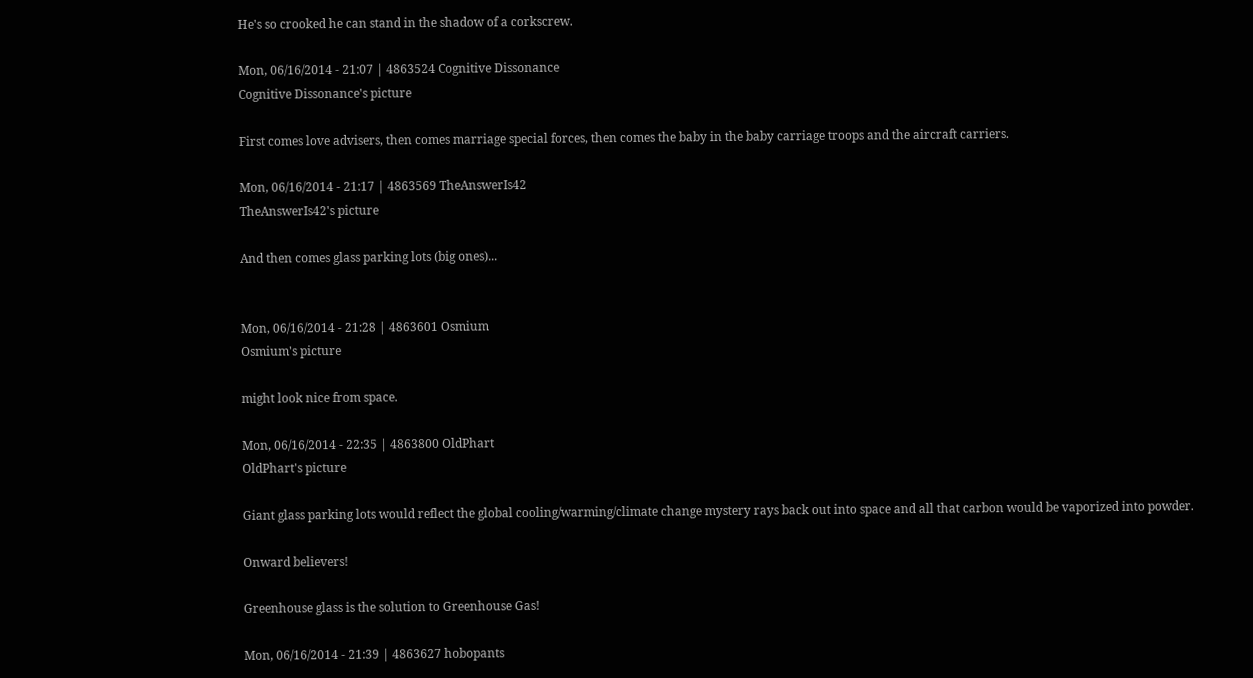He's so crooked he can stand in the shadow of a corkscrew.

Mon, 06/16/2014 - 21:07 | 4863524 Cognitive Dissonance
Cognitive Dissonance's picture

First comes love advisers, then comes marriage special forces, then comes the baby in the baby carriage troops and the aircraft carriers.

Mon, 06/16/2014 - 21:17 | 4863569 TheAnswerIs42
TheAnswerIs42's picture

And then comes glass parking lots (big ones)...


Mon, 06/16/2014 - 21:28 | 4863601 Osmium
Osmium's picture

might look nice from space.

Mon, 06/16/2014 - 22:35 | 4863800 OldPhart
OldPhart's picture

Giant glass parking lots would reflect the global cooling/warming/climate change mystery rays back out into space and all that carbon would be vaporized into powder.

Onward believers!

Greenhouse glass is the solution to Greenhouse Gas!

Mon, 06/16/2014 - 21:39 | 4863627 hobopants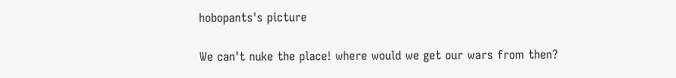hobopants's picture

We can't nuke the place! where would we get our wars from then?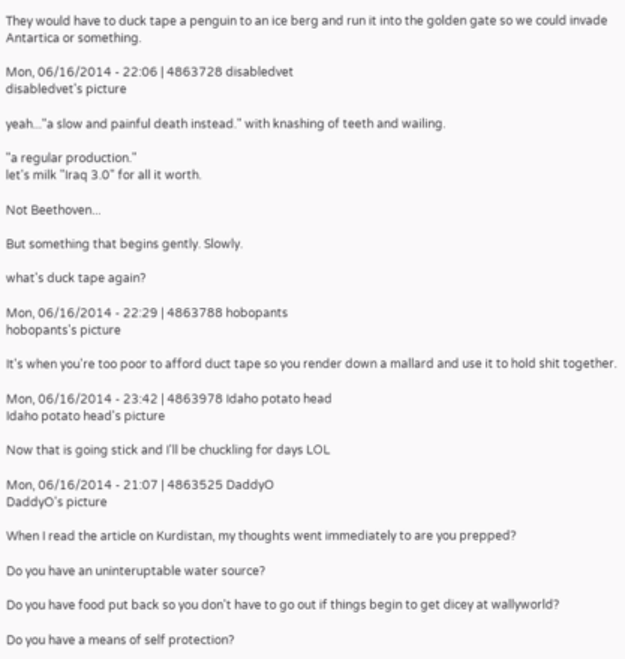They would have to duck tape a penguin to an ice berg and run it into the golden gate so we could invade Antartica or something.

Mon, 06/16/2014 - 22:06 | 4863728 disabledvet
disabledvet's picture

yeah..."a slow and painful death instead." with knashing of teeth and wailing.

"a regular production."
let's milk "Iraq 3.0" for all it worth.

Not Beethoven...

But something that begins gently. Slowly.

what's duck tape again?

Mon, 06/16/2014 - 22:29 | 4863788 hobopants
hobopants's picture

It's when you're too poor to afford duct tape so you render down a mallard and use it to hold shit together.

Mon, 06/16/2014 - 23:42 | 4863978 Idaho potato head
Idaho potato head's picture

Now that is going stick and I'll be chuckling for days LOL

Mon, 06/16/2014 - 21:07 | 4863525 DaddyO
DaddyO's picture

When I read the article on Kurdistan, my thoughts went immediately to are you prepped?

Do you have an uninteruptable water source?

Do you have food put back so you don't have to go out if things begin to get dicey at wallyworld?

Do you have a means of self protection?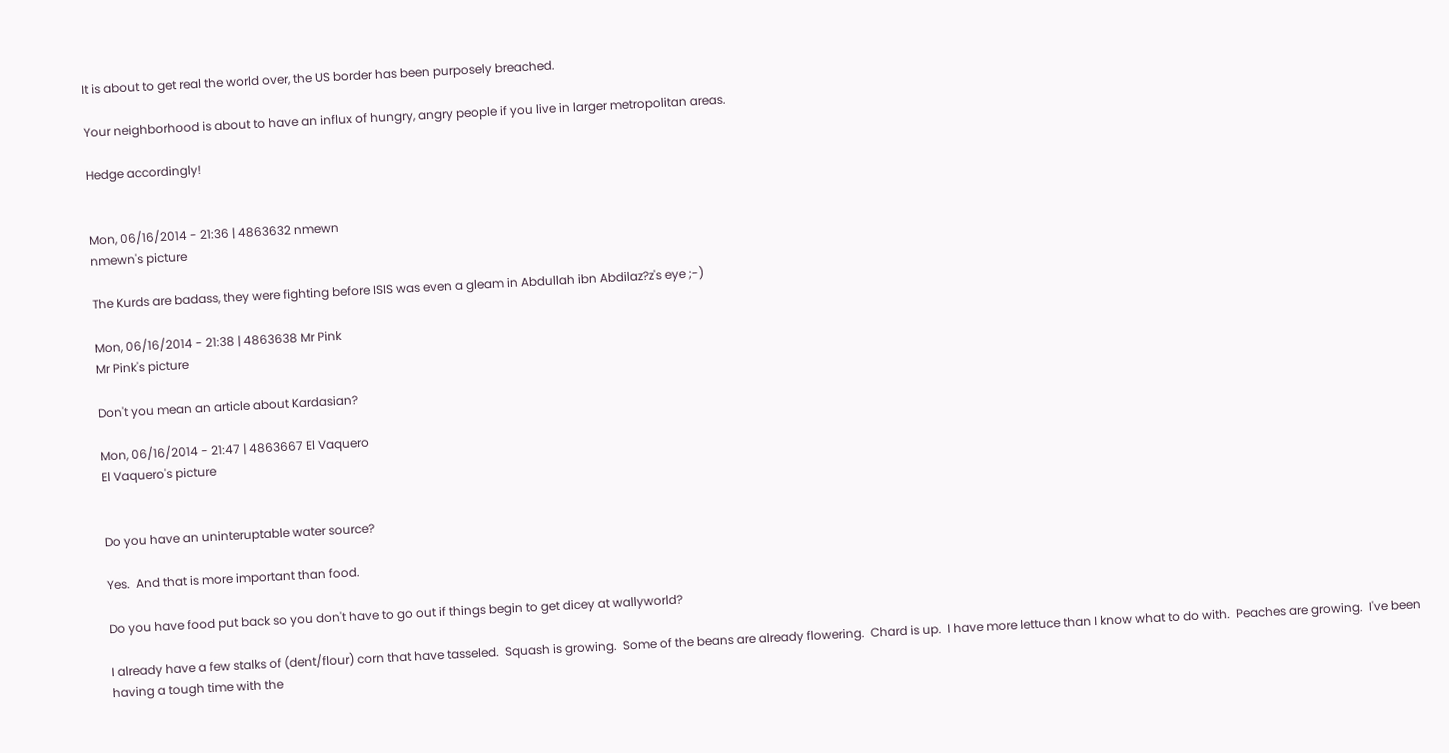It is about to get real the world over, the US border has been purposely breached.

Your neighborhood is about to have an influx of hungry, angry people if you live in larger metropolitan areas.

Hedge accordingly!


Mon, 06/16/2014 - 21:36 | 4863632 nmewn
nmewn's picture

The Kurds are badass, they were fighting before ISIS was even a gleam in Abdullah ibn Abdilaz?z's eye ;-)

Mon, 06/16/2014 - 21:38 | 4863638 Mr Pink
Mr Pink's picture

Don't you mean an article about Kardasian?

Mon, 06/16/2014 - 21:47 | 4863667 El Vaquero
El Vaquero's picture


Do you have an uninteruptable water source?

Yes.  And that is more important than food.

Do you have food put back so you don't have to go out if things begin to get dicey at wallyworld?

I already have a few stalks of (dent/flour) corn that have tasseled.  Squash is growing.  Some of the beans are already flowering.  Chard is up.  I have more lettuce than I know what to do with.  Peaches are growing.  I've been having a tough time with the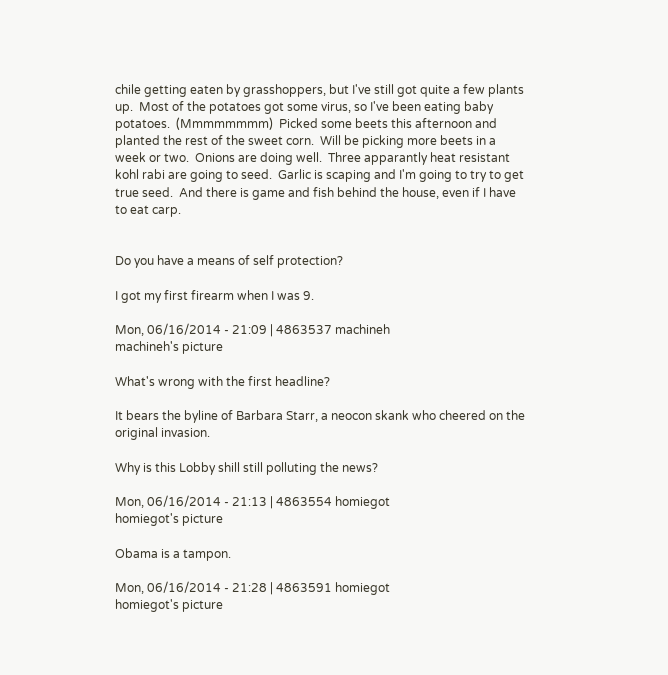chile getting eaten by grasshoppers, but I've still got quite a few plants up.  Most of the potatoes got some virus, so I've been eating baby potatoes.  (Mmmmmmmm)  Picked some beets this afternoon and planted the rest of the sweet corn.  Will be picking more beets in a week or two.  Onions are doing well.  Three apparantly heat resistant kohl rabi are going to seed.  Garlic is scaping and I'm going to try to get true seed.  And there is game and fish behind the house, even if I have to eat carp.


Do you have a means of self protection?

I got my first firearm when I was 9.

Mon, 06/16/2014 - 21:09 | 4863537 machineh
machineh's picture

What's wrong with the first headline?

It bears the byline of Barbara Starr, a neocon skank who cheered on the original invasion.

Why is this Lobby shill still polluting the news?

Mon, 06/16/2014 - 21:13 | 4863554 homiegot
homiegot's picture

Obama is a tampon.

Mon, 06/16/2014 - 21:28 | 4863591 homiegot
homiegot's picture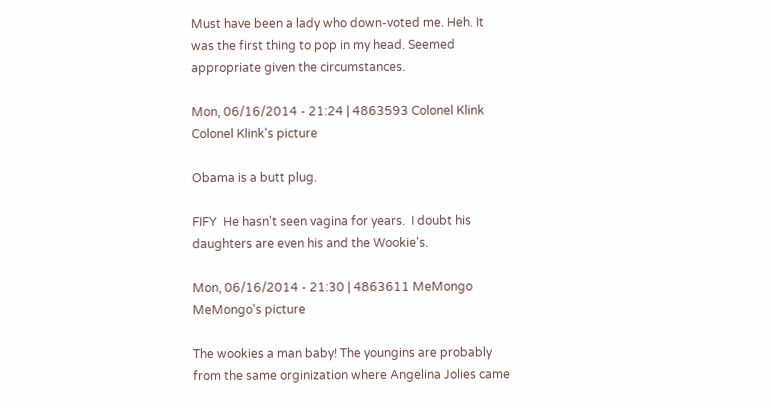Must have been a lady who down-voted me. Heh. It was the first thing to pop in my head. Seemed appropriate given the circumstances.

Mon, 06/16/2014 - 21:24 | 4863593 Colonel Klink
Colonel Klink's picture

Obama is a butt plug.

FIFY  He hasn't seen vagina for years.  I doubt his daughters are even his and the Wookie's.

Mon, 06/16/2014 - 21:30 | 4863611 MeMongo
MeMongo's picture

The wookies a man baby! The youngins are probably from the same orginization where Angelina Jolies came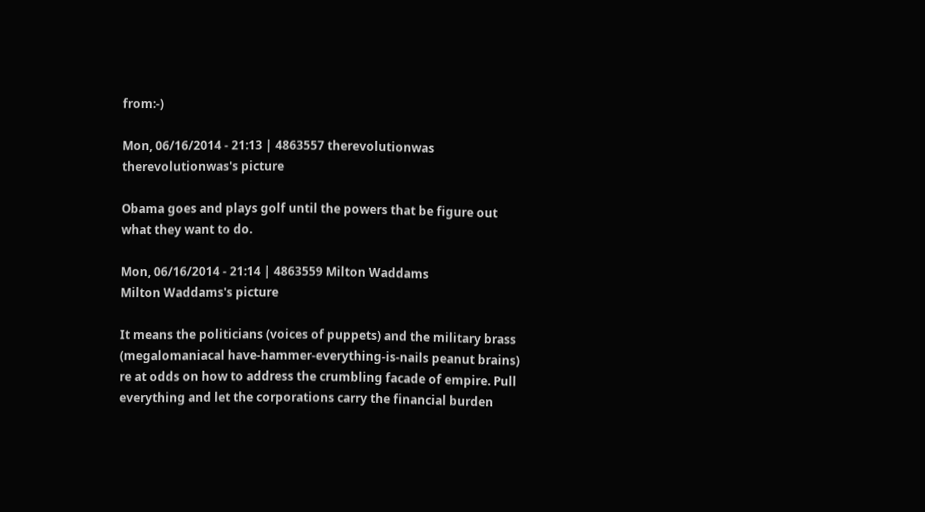from:-)

Mon, 06/16/2014 - 21:13 | 4863557 therevolutionwas
therevolutionwas's picture

Obama goes and plays golf until the powers that be figure out what they want to do.

Mon, 06/16/2014 - 21:14 | 4863559 Milton Waddams
Milton Waddams's picture

It means the politicians (voices of puppets) and the military brass (megalomaniacal have-hammer-everything-is-nails peanut brains)  re at odds on how to address the crumbling facade of empire. Pull everything and let the corporations carry the financial burden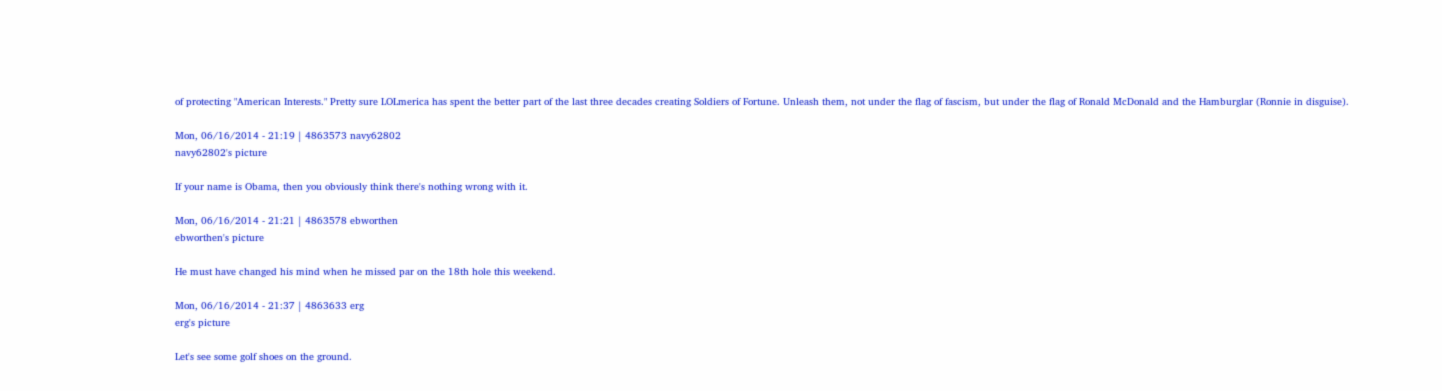of protecting "American Interests." Pretty sure LOLmerica has spent the better part of the last three decades creating Soldiers of Fortune. Unleash them, not under the flag of fascism, but under the flag of Ronald McDonald and the Hamburglar (Ronnie in disguise).

Mon, 06/16/2014 - 21:19 | 4863573 navy62802
navy62802's picture

If your name is Obama, then you obviously think there's nothing wrong with it.

Mon, 06/16/2014 - 21:21 | 4863578 ebworthen
ebworthen's picture

He must have changed his mind when he missed par on the 18th hole this weekend.

Mon, 06/16/2014 - 21:37 | 4863633 erg
erg's picture

Let's see some golf shoes on the ground.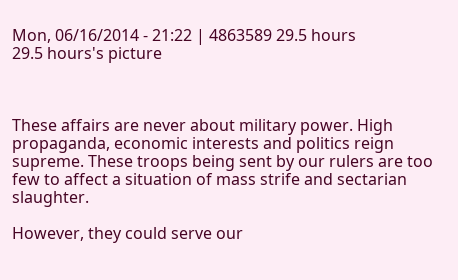Mon, 06/16/2014 - 21:22 | 4863589 29.5 hours
29.5 hours's picture



These affairs are never about military power. High propaganda, economic interests and politics reign supreme. These troops being sent by our rulers are too few to affect a situation of mass strife and sectarian slaughter.

However, they could serve our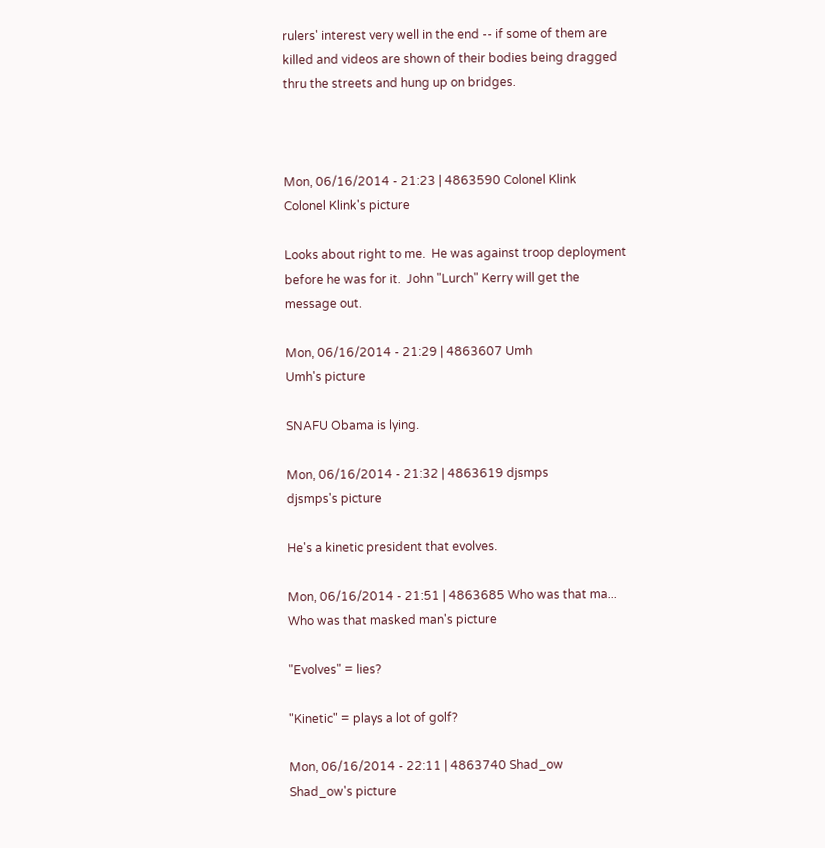rulers' interest very well in the end -- if some of them are killed and videos are shown of their bodies being dragged thru the streets and hung up on bridges.



Mon, 06/16/2014 - 21:23 | 4863590 Colonel Klink
Colonel Klink's picture

Looks about right to me.  He was against troop deployment before he was for it.  John "Lurch" Kerry will get the message out.

Mon, 06/16/2014 - 21:29 | 4863607 Umh
Umh's picture

SNAFU Obama is lying.

Mon, 06/16/2014 - 21:32 | 4863619 djsmps
djsmps's picture

He's a kinetic president that evolves.

Mon, 06/16/2014 - 21:51 | 4863685 Who was that ma...
Who was that masked man's picture

"Evolves" = lies?

"Kinetic" = plays a lot of golf?

Mon, 06/16/2014 - 22:11 | 4863740 Shad_ow
Shad_ow's picture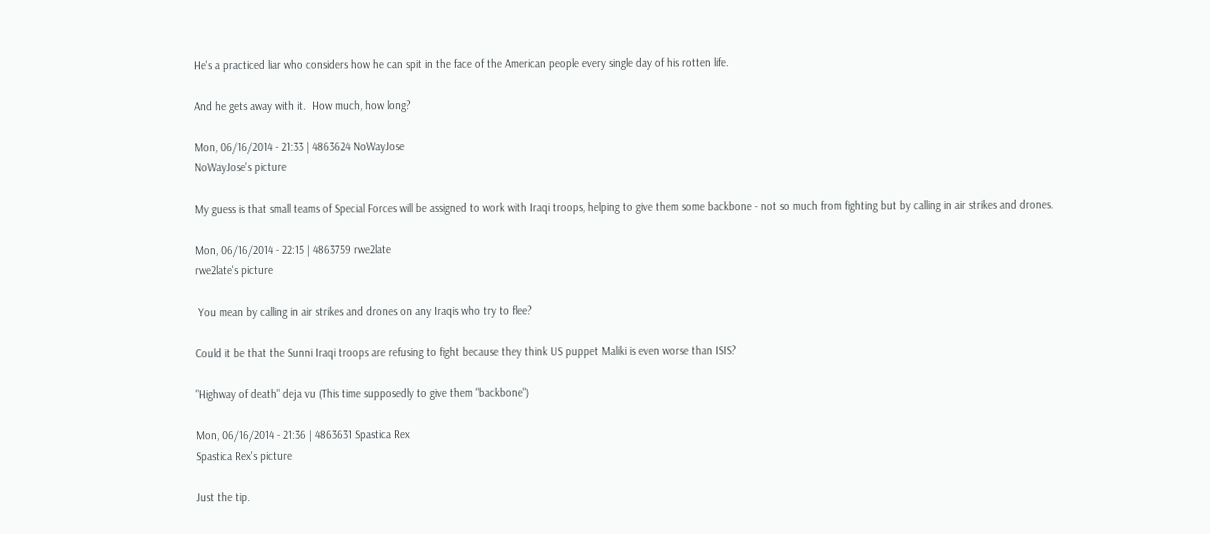He's a practiced liar who considers how he can spit in the face of the American people every single day of his rotten life.

And he gets away with it.  How much, how long?

Mon, 06/16/2014 - 21:33 | 4863624 NoWayJose
NoWayJose's picture

My guess is that small teams of Special Forces will be assigned to work with Iraqi troops, helping to give them some backbone - not so much from fighting but by calling in air strikes and drones.

Mon, 06/16/2014 - 22:15 | 4863759 rwe2late
rwe2late's picture

 You mean by calling in air strikes and drones on any Iraqis who try to flee?

Could it be that the Sunni Iraqi troops are refusing to fight because they think US puppet Maliki is even worse than ISIS?

"Highway of death" deja vu (This time supposedly to give them "backbone")

Mon, 06/16/2014 - 21:36 | 4863631 Spastica Rex
Spastica Rex's picture

Just the tip.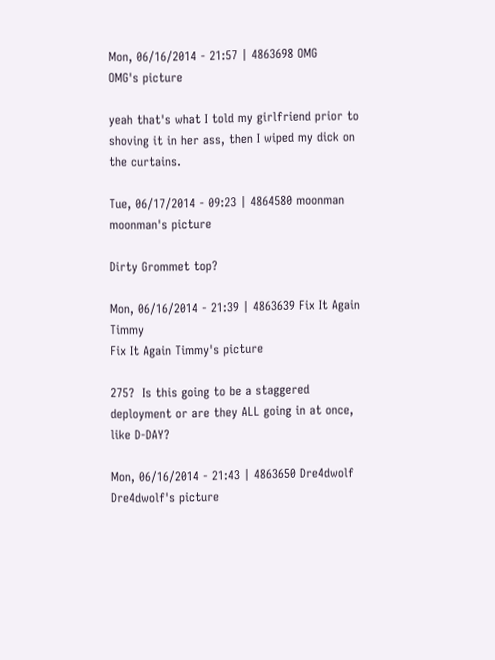Mon, 06/16/2014 - 21:57 | 4863698 OMG
OMG's picture

yeah that's what I told my girlfriend prior to shoving it in her ass, then I wiped my dick on the curtains.

Tue, 06/17/2014 - 09:23 | 4864580 moonman
moonman's picture

Dirty Grommet top?

Mon, 06/16/2014 - 21:39 | 4863639 Fix It Again Timmy
Fix It Again Timmy's picture

275?  Is this going to be a staggered deployment or are they ALL going in at once, like D-DAY?

Mon, 06/16/2014 - 21:43 | 4863650 Dre4dwolf
Dre4dwolf's picture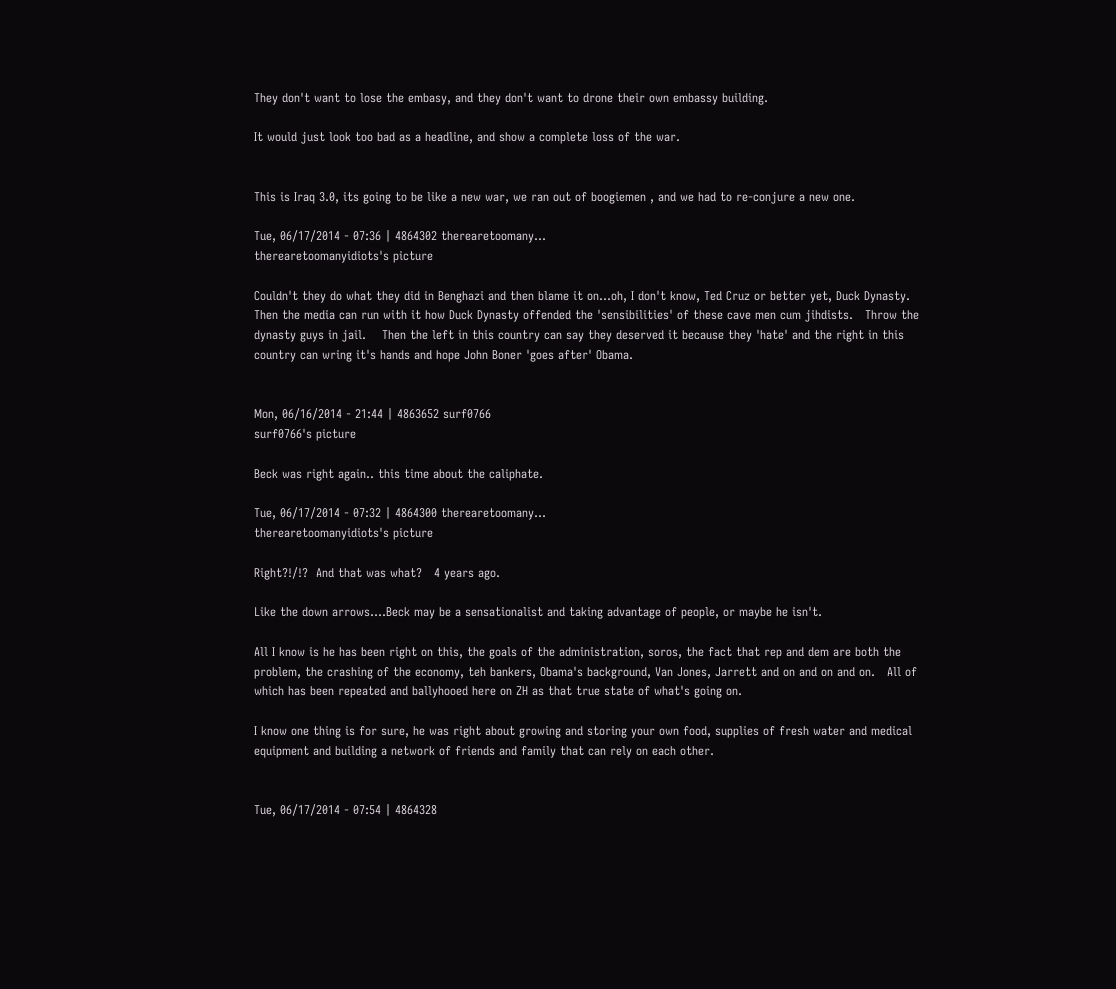They don't want to lose the embasy, and they don't want to drone their own embassy building.

It would just look too bad as a headline, and show a complete loss of the war.


This is Iraq 3.0, its going to be like a new war, we ran out of boogiemen , and we had to re-conjure a new one.

Tue, 06/17/2014 - 07:36 | 4864302 therearetoomany...
therearetoomanyidiots's picture

Couldn't they do what they did in Benghazi and then blame it on...oh, I don't know, Ted Cruz or better yet, Duck Dynasty.   Then the media can run with it how Duck Dynasty offended the 'sensibilities' of these cave men cum jihdists.   Throw the dynasty guys in jail.    Then the left in this country can say they deserved it because they 'hate' and the right in this country can wring it's hands and hope John Boner 'goes after' Obama.


Mon, 06/16/2014 - 21:44 | 4863652 surf0766
surf0766's picture

Beck was right again.. this time about the caliphate.

Tue, 06/17/2014 - 07:32 | 4864300 therearetoomany...
therearetoomanyidiots's picture

Right?!/!?  And that was what?   4 years ago.

Like the down arrows....Beck may be a sensationalist and taking advantage of people, or maybe he isn't.

All I know is he has been right on this, the goals of the administration, soros, the fact that rep and dem are both the problem, the crashing of the economy, teh bankers, Obama's background, Van Jones, Jarrett and on and on and on.   All of which has been repeated and ballyhooed here on ZH as that true state of what's going on.

I know one thing is for sure, he was right about growing and storing your own food, supplies of fresh water and medical equipment and building a network of friends and family that can rely on each other.


Tue, 06/17/2014 - 07:54 | 4864328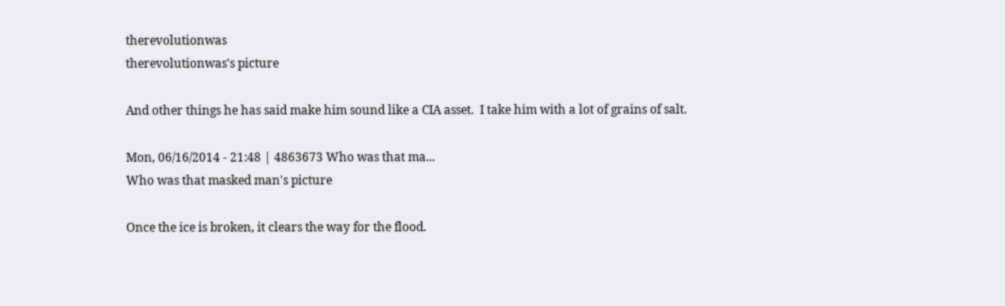therevolutionwas
therevolutionwas's picture

And other things he has said make him sound like a CIA asset.  I take him with a lot of grains of salt.

Mon, 06/16/2014 - 21:48 | 4863673 Who was that ma...
Who was that masked man's picture

Once the ice is broken, it clears the way for the flood.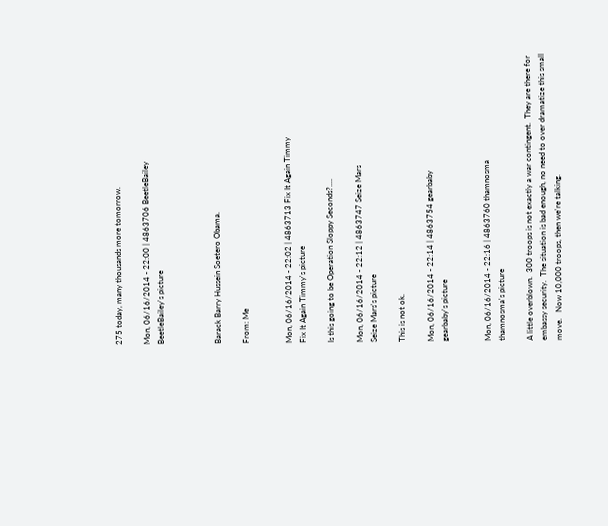275 today, many thousands more tomorrow.

Mon, 06/16/2014 - 22:00 | 4863706 BeetleBailey
BeetleBailey's picture



Barack Barry Hussein Soetero Obama.

From: Me


Mon, 06/16/2014 - 22:02 | 4863713 Fix It Again Timmy
Fix It Again Timmy's picture

Is this going to be Operation Sloppy Seconds?....

Mon, 06/16/2014 - 22:12 | 4863747 Seize Mars
Seize Mars's picture

This is not ok.

Mon, 06/16/2014 - 22:14 | 4863754 gearbaby
gearbaby's picture


Mon, 06/16/2014 - 22:16 | 4863760 thamnosma
thamnosma's picture

A little overblown.  300 troops is not exactly a war contingent.  They are there for embassy security.  The situation is bad enough, no need to over dramatize this small move.   Now 10,000 troops, then we're talking.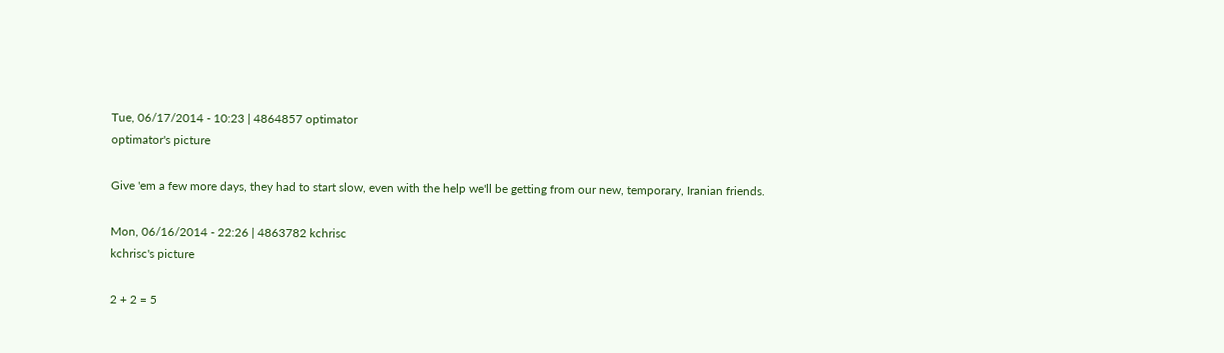Tue, 06/17/2014 - 10:23 | 4864857 optimator
optimator's picture

Give 'em a few more days, they had to start slow, even with the help we'll be getting from our new, temporary, Iranian friends.

Mon, 06/16/2014 - 22:26 | 4863782 kchrisc
kchrisc's picture

2 + 2 = 5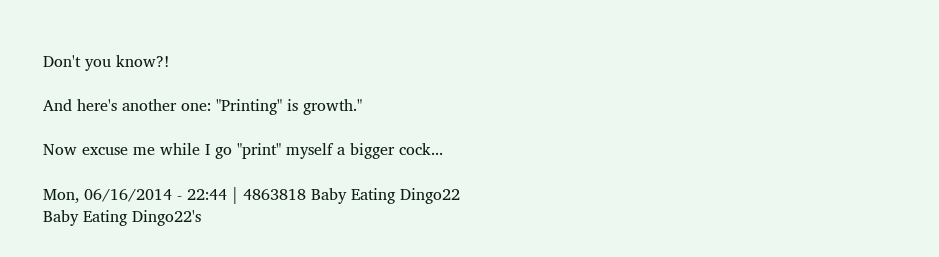Don't you know?!

And here's another one: "Printing" is growth."

Now excuse me while I go "print" myself a bigger cock...

Mon, 06/16/2014 - 22:44 | 4863818 Baby Eating Dingo22
Baby Eating Dingo22's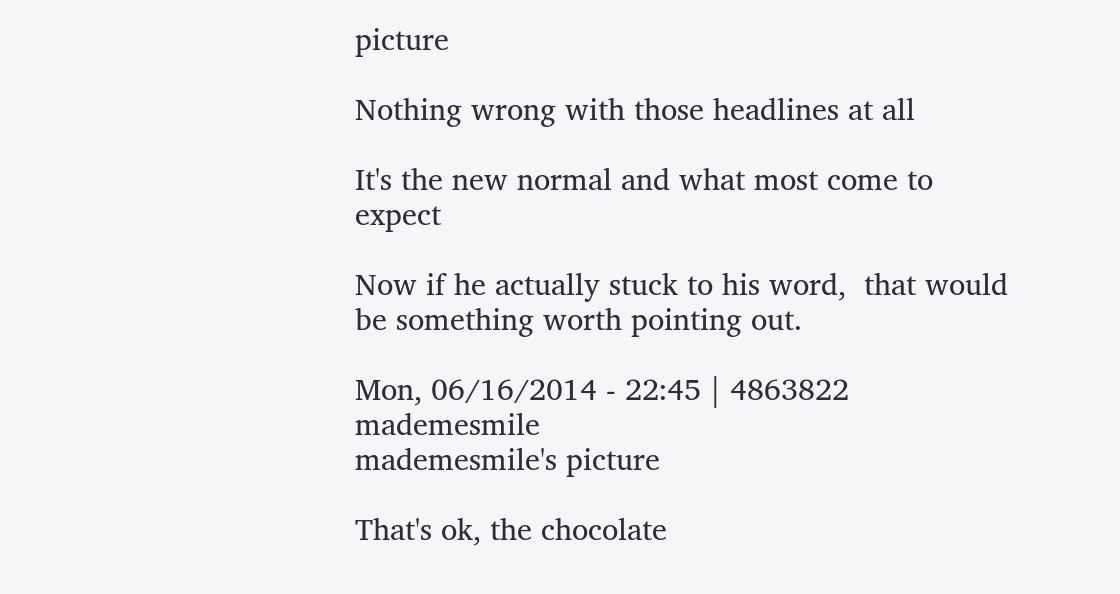picture

Nothing wrong with those headlines at all

It's the new normal and what most come to expect

Now if he actually stuck to his word,  that would be something worth pointing out.

Mon, 06/16/2014 - 22:45 | 4863822 mademesmile
mademesmile's picture

That's ok, the chocolate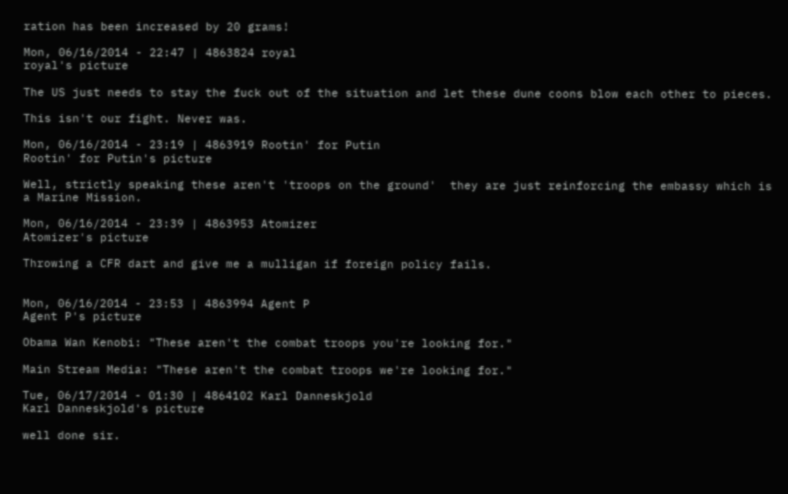ration has been increased by 20 grams!

Mon, 06/16/2014 - 22:47 | 4863824 royal
royal's picture

The US just needs to stay the fuck out of the situation and let these dune coons blow each other to pieces.

This isn't our fight. Never was.

Mon, 06/16/2014 - 23:19 | 4863919 Rootin' for Putin
Rootin' for Putin's picture

Well, strictly speaking these aren't 'troops on the ground'  they are just reinforcing the embassy which is a Marine Mission.

Mon, 06/16/2014 - 23:39 | 4863953 Atomizer
Atomizer's picture

Throwing a CFR dart and give me a mulligan if foreign policy fails.


Mon, 06/16/2014 - 23:53 | 4863994 Agent P
Agent P's picture

Obama Wan Kenobi: "These aren't the combat troops you're looking for."

Main Stream Media: "These aren't the combat troops we're looking for."

Tue, 06/17/2014 - 01:30 | 4864102 Karl Danneskjold
Karl Danneskjold's picture

well done sir.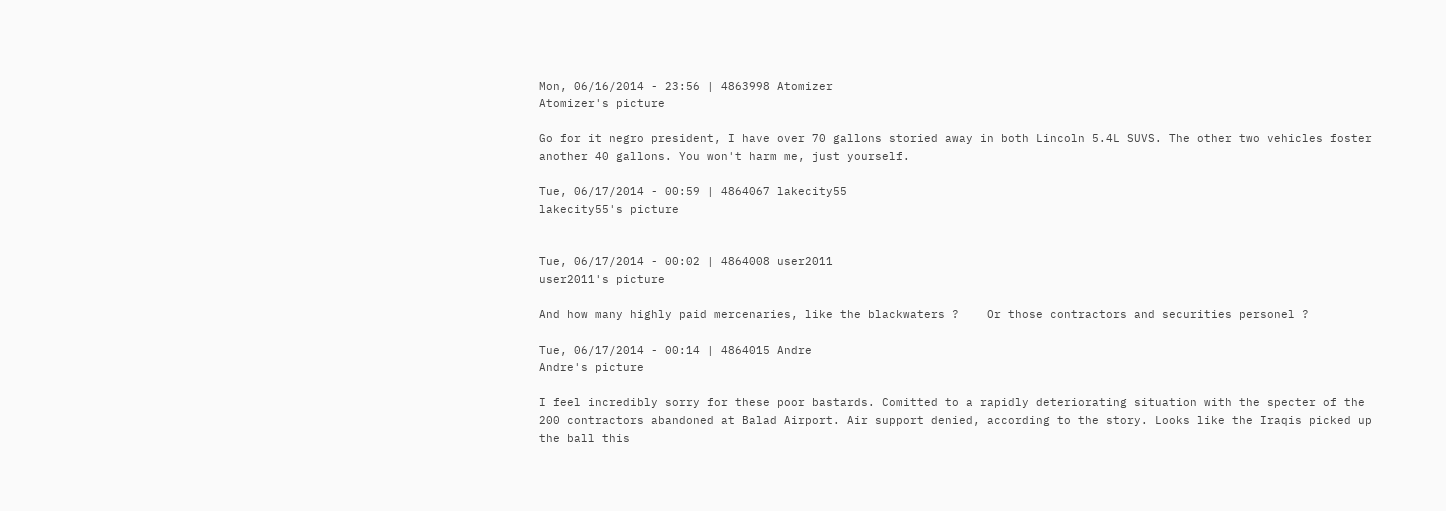Mon, 06/16/2014 - 23:56 | 4863998 Atomizer
Atomizer's picture

Go for it negro president, I have over 70 gallons storied away in both Lincoln 5.4L SUVS. The other two vehicles foster another 40 gallons. You won't harm me, just yourself.

Tue, 06/17/2014 - 00:59 | 4864067 lakecity55
lakecity55's picture


Tue, 06/17/2014 - 00:02 | 4864008 user2011
user2011's picture

And how many highly paid mercenaries, like the blackwaters ?    Or those contractors and securities personel ?

Tue, 06/17/2014 - 00:14 | 4864015 Andre
Andre's picture

I feel incredibly sorry for these poor bastards. Comitted to a rapidly deteriorating situation with the specter of the 200 contractors abandoned at Balad Airport. Air support denied, according to the story. Looks like the Iraqis picked up the ball this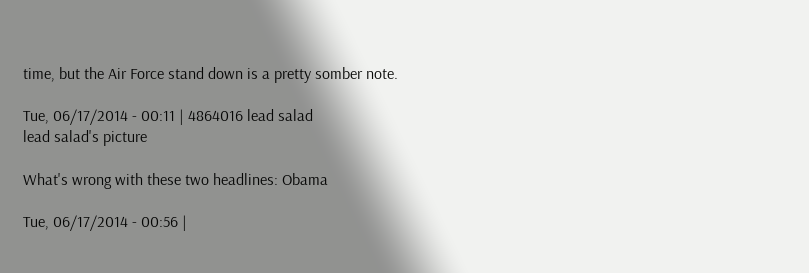time, but the Air Force stand down is a pretty somber note.

Tue, 06/17/2014 - 00:11 | 4864016 lead salad
lead salad's picture

What's wrong with these two headlines: Obama

Tue, 06/17/2014 - 00:56 |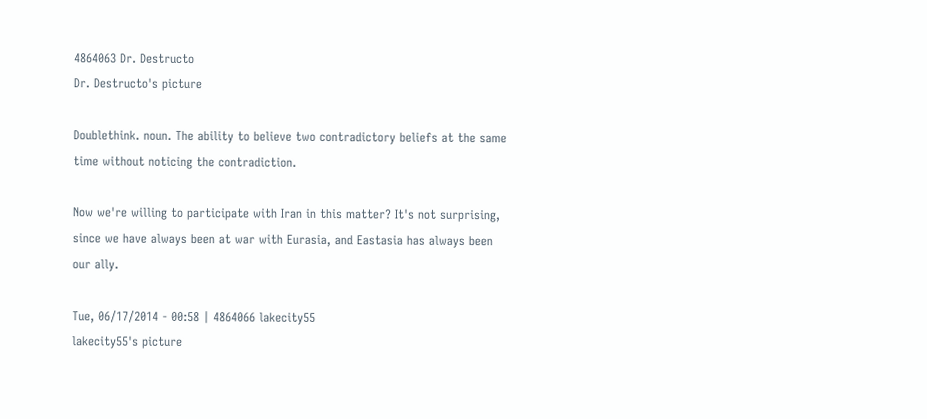4864063 Dr. Destructo
Dr. Destructo's picture

Doublethink. noun. The ability to believe two contradictory beliefs at the same time without noticing the contradiction.

Now we're willing to participate with Iran in this matter? It's not surprising, since we have always been at war with Eurasia, and Eastasia has always been our ally.

Tue, 06/17/2014 - 00:58 | 4864066 lakecity55
lakecity55's picture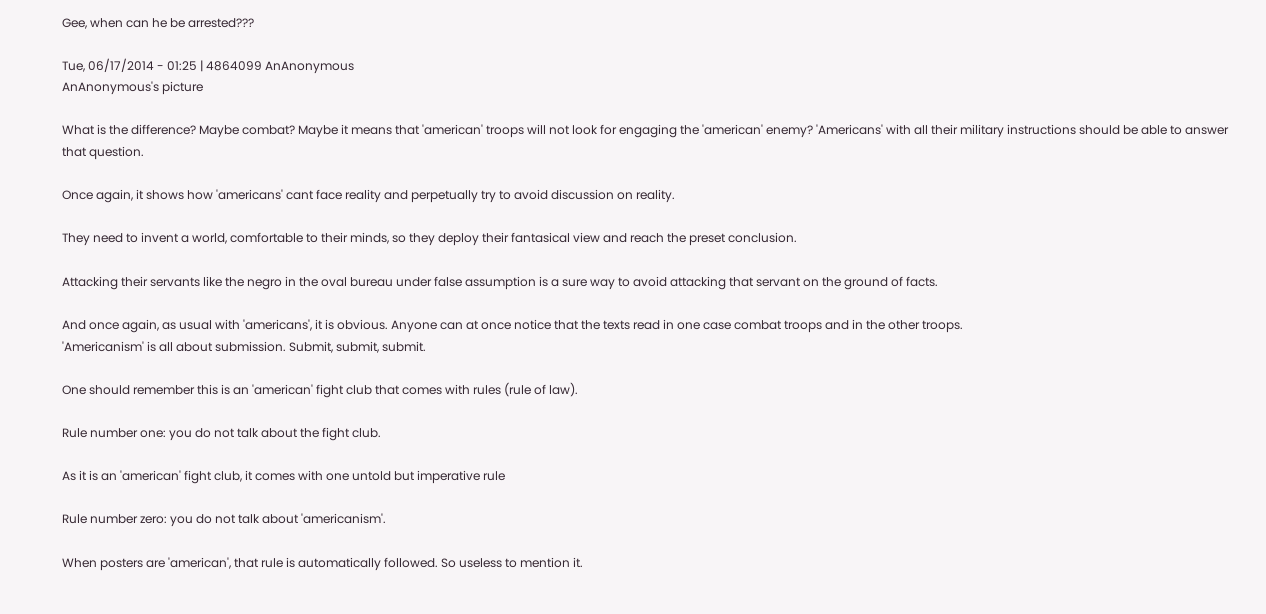Gee, when can he be arrested???

Tue, 06/17/2014 - 01:25 | 4864099 AnAnonymous
AnAnonymous's picture

What is the difference? Maybe combat? Maybe it means that 'american' troops will not look for engaging the 'american' enemy? 'Americans' with all their military instructions should be able to answer that question.

Once again, it shows how 'americans' cant face reality and perpetually try to avoid discussion on reality.

They need to invent a world, comfortable to their minds, so they deploy their fantasical view and reach the preset conclusion.

Attacking their servants like the negro in the oval bureau under false assumption is a sure way to avoid attacking that servant on the ground of facts.

And once again, as usual with 'americans', it is obvious. Anyone can at once notice that the texts read in one case combat troops and in the other troops.
'Americanism' is all about submission. Submit, submit, submit.

One should remember this is an 'american' fight club that comes with rules (rule of law).

Rule number one: you do not talk about the fight club.

As it is an 'american' fight club, it comes with one untold but imperative rule

Rule number zero: you do not talk about 'americanism'.

When posters are 'american', that rule is automatically followed. So useless to mention it.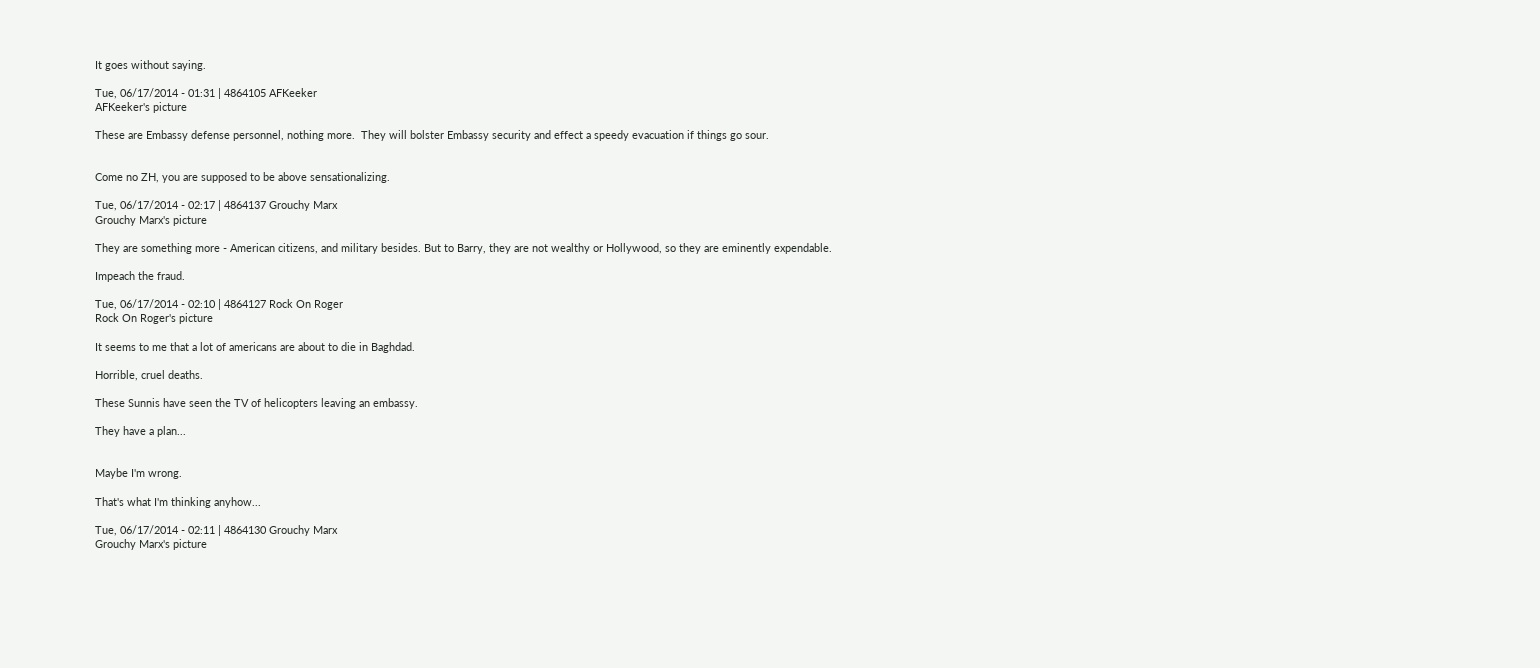It goes without saying.

Tue, 06/17/2014 - 01:31 | 4864105 AFKeeker
AFKeeker's picture

These are Embassy defense personnel, nothing more.  They will bolster Embassy security and effect a speedy evacuation if things go sour.


Come no ZH, you are supposed to be above sensationalizing.

Tue, 06/17/2014 - 02:17 | 4864137 Grouchy Marx
Grouchy Marx's picture

They are something more - American citizens, and military besides. But to Barry, they are not wealthy or Hollywood, so they are eminently expendable.

Impeach the fraud.

Tue, 06/17/2014 - 02:10 | 4864127 Rock On Roger
Rock On Roger's picture

It seems to me that a lot of americans are about to die in Baghdad.

Horrible, cruel deaths.

These Sunnis have seen the TV of helicopters leaving an embassy.

They have a plan...


Maybe I'm wrong.

That's what I'm thinking anyhow...

Tue, 06/17/2014 - 02:11 | 4864130 Grouchy Marx
Grouchy Marx's picture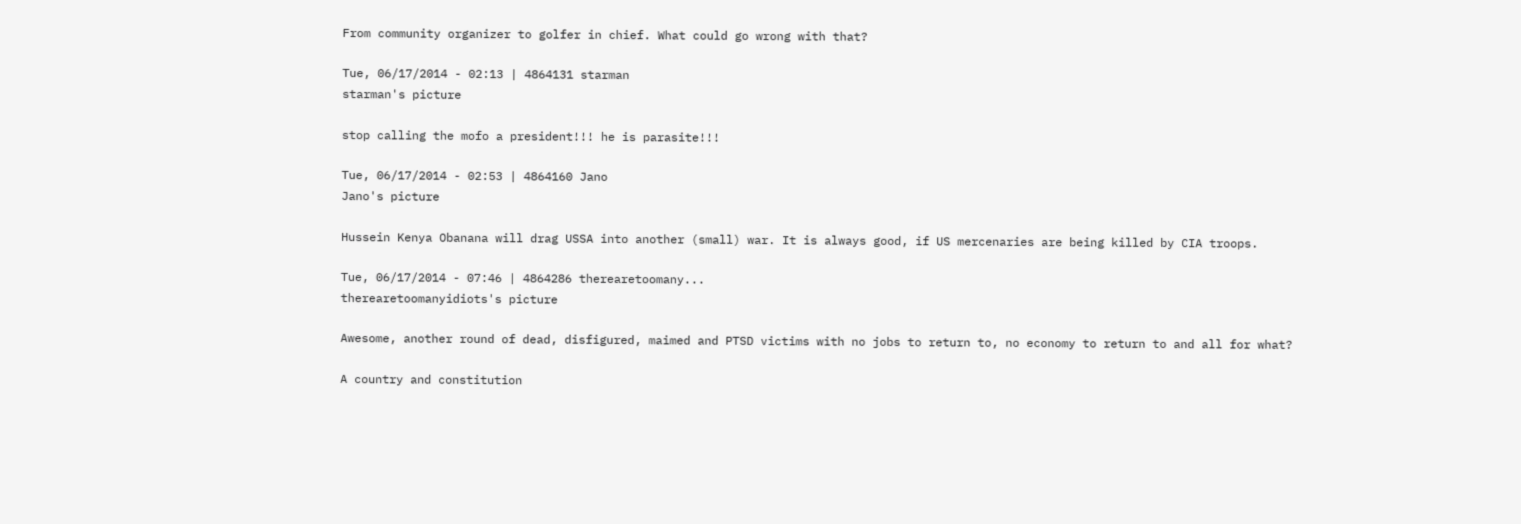From community organizer to golfer in chief. What could go wrong with that?

Tue, 06/17/2014 - 02:13 | 4864131 starman
starman's picture

stop calling the mofo a president!!! he is parasite!!!

Tue, 06/17/2014 - 02:53 | 4864160 Jano
Jano's picture

Hussein Kenya Obanana will drag USSA into another (small) war. It is always good, if US mercenaries are being killed by CIA troops.

Tue, 06/17/2014 - 07:46 | 4864286 therearetoomany...
therearetoomanyidiots's picture

Awesome, another round of dead, disfigured, maimed and PTSD victims with no jobs to return to, no economy to return to and all for what?

A country and constitution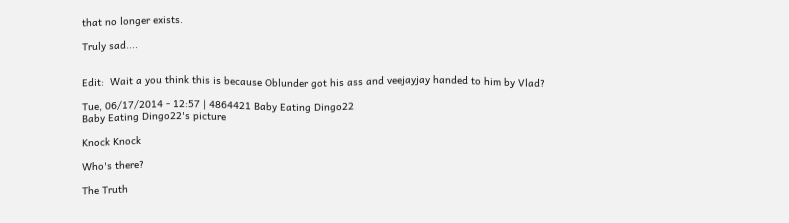that no longer exists.

Truly sad....


Edit:  Wait a you think this is because Oblunder got his ass and veejayjay handed to him by Vlad?

Tue, 06/17/2014 - 12:57 | 4864421 Baby Eating Dingo22
Baby Eating Dingo22's picture

Knock Knock

Who's there?

The Truth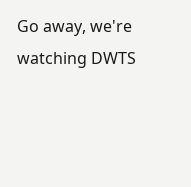Go away, we're watching DWTS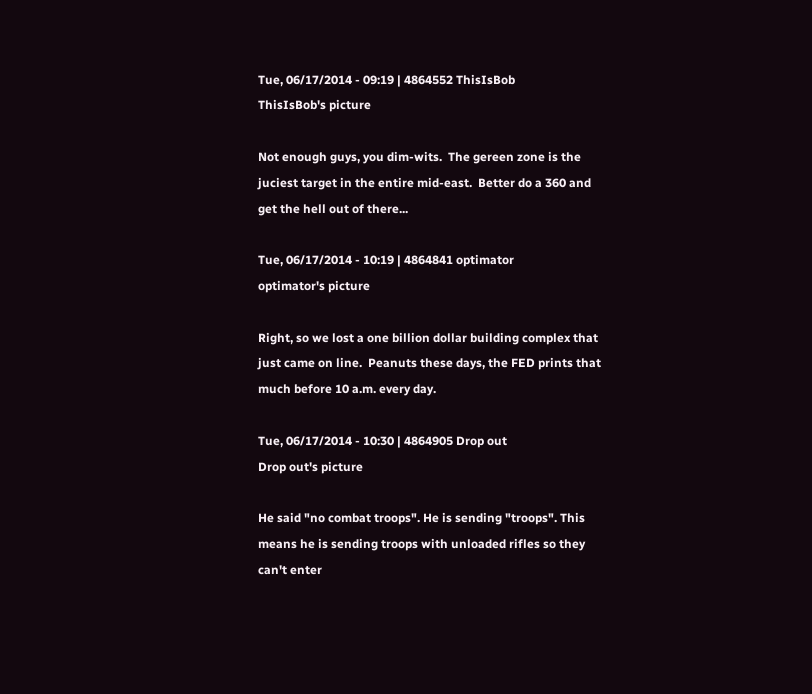Tue, 06/17/2014 - 09:19 | 4864552 ThisIsBob
ThisIsBob's picture

Not enough guys, you dim-wits.  The gereen zone is the juciest target in the entire mid-east.  Better do a 360 and get the hell out of there...

Tue, 06/17/2014 - 10:19 | 4864841 optimator
optimator's picture

Right, so we lost a one billion dollar building complex that just came on line.  Peanuts these days, the FED prints that much before 10 a.m. every day.

Tue, 06/17/2014 - 10:30 | 4864905 Drop out
Drop out's picture

He said "no combat troops". He is sending "troops". This means he is sending troops with unloaded rifles so they can't enter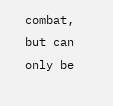combat, but can only be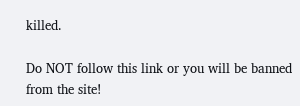killed.

Do NOT follow this link or you will be banned from the site!